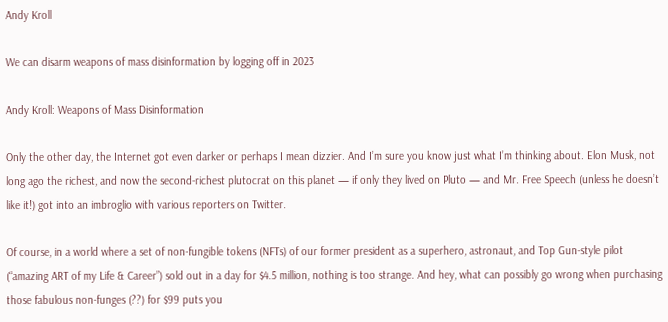Andy Kroll

We can disarm weapons of mass disinformation by logging off in 2023

Andy Kroll: Weapons of Mass Disinformation

Only the other day, the Internet got even darker or perhaps I mean dizzier. And I’m sure you know just what I’m thinking about. Elon Musk, not long ago the richest, and now the second-richest plutocrat on this planet — if only they lived on Pluto — and Mr. Free Speech (unless he doesn’t like it!) got into an imbroglio with various reporters on Twitter.

Of course, in a world where a set of non-fungible tokens (NFTs) of our former president as a superhero, astronaut, and Top Gun-style pilot (“amazing ART of my Life & Career”) sold out in a day for $4.5 million, nothing is too strange. And hey, what can possibly go wrong when purchasing those fabulous non-funges (??) for $99 puts you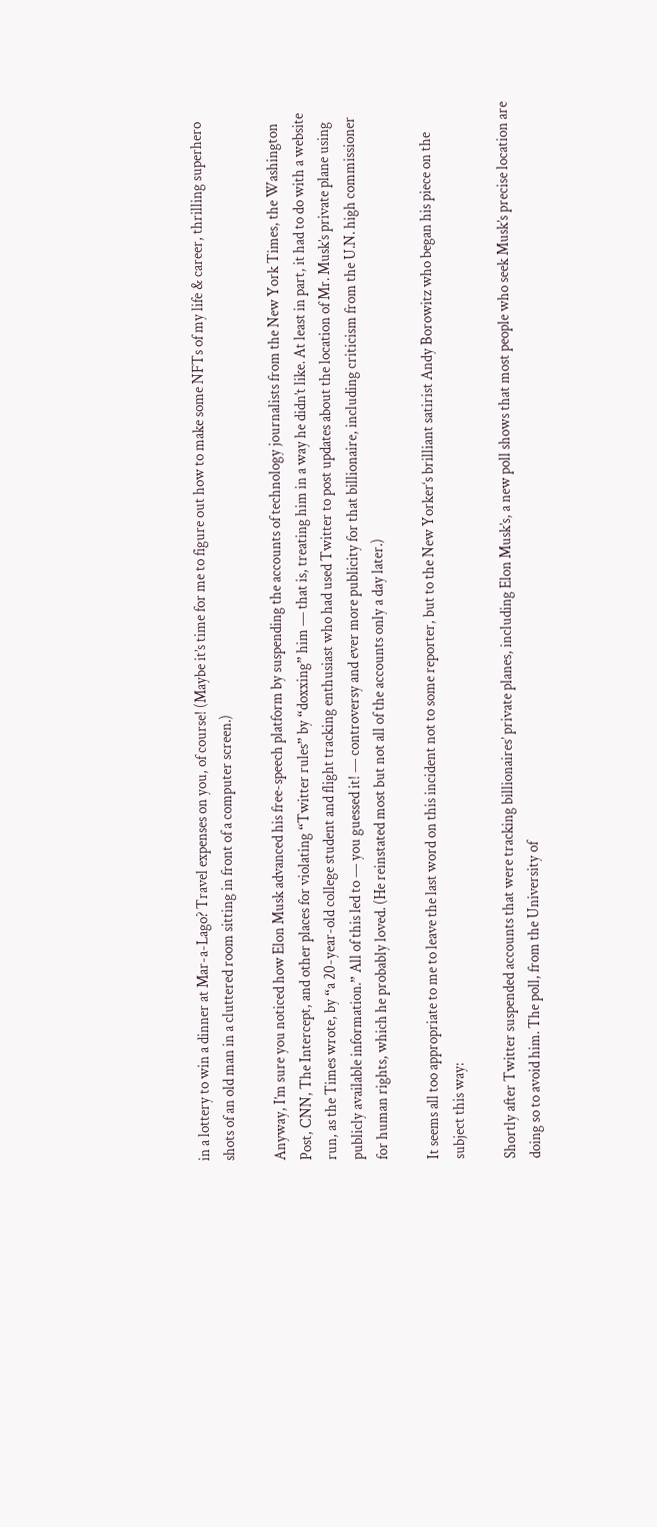in a lottery to win a dinner at Mar-a-Lago? Travel expenses on you, of course! (Maybe it’s time for me to figure out how to make some NFTs of my life & career, thrilling superhero shots of an old man in a cluttered room sitting in front of a computer screen.)

Anyway, I’m sure you noticed how Elon Musk advanced his free-speech platform by suspending the accounts of technology journalists from the New York Times, the Washington Post, CNN, The Intercept, and other places for violating “Twitter rules” by “doxxing” him — that is, treating him in a way he didn’t like. At least in part, it had to do with a website run, as the Times wrote, by “a 20-year-old college student and flight tracking enthusiast who had used Twitter to post updates about the location of Mr. Musk’s private plane using publicly available information.” All of this led to — you guessed it! — controversy and ever more publicity for that billionaire, including criticism from the U.N. high commissioner for human rights, which he probably loved. (He reinstated most but not all of the accounts only a day later.)

It seems all too appropriate to me to leave the last word on this incident not to some reporter, but to the New Yorker‘s brilliant satirist Andy Borowitz who began his piece on the subject this way:

Shortly after Twitter suspended accounts that were tracking billionaires’ private planes, including Elon Musk’s, a new poll shows that most people who seek Musk’s precise location are doing so to avoid him. The poll, from the University of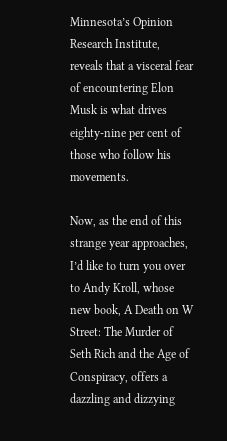Minnesota’s Opinion Research Institute, reveals that a visceral fear of encountering Elon Musk is what drives eighty-nine per cent of those who follow his movements.

Now, as the end of this strange year approaches, I’d like to turn you over to Andy Kroll, whose new book, A Death on W Street: The Murder of Seth Rich and the Age of Conspiracy, offers a dazzling and dizzying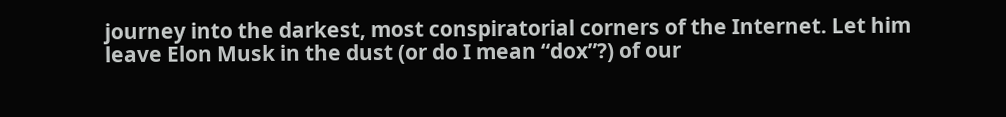journey into the darkest, most conspiratorial corners of the Internet. Let him leave Elon Musk in the dust (or do I mean “dox”?) of our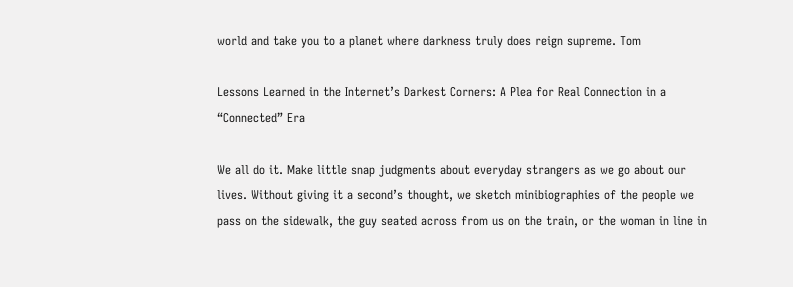world and take you to a planet where darkness truly does reign supreme. Tom

Lessons Learned in the Internet’s Darkest Corners: A Plea for Real Connection in a “Connected” Era

We all do it. Make little snap judgments about everyday strangers as we go about our lives. Without giving it a second’s thought, we sketch minibiographies of the people we pass on the sidewalk, the guy seated across from us on the train, or the woman in line in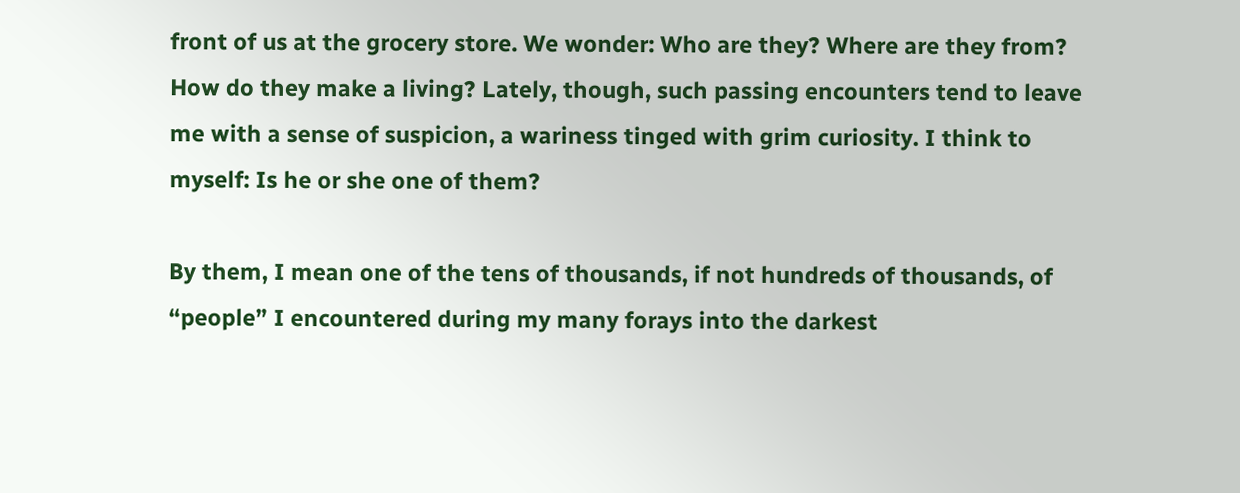front of us at the grocery store. We wonder: Who are they? Where are they from? How do they make a living? Lately, though, such passing encounters tend to leave me with a sense of suspicion, a wariness tinged with grim curiosity. I think to myself: Is he or she one of them?

By them, I mean one of the tens of thousands, if not hundreds of thousands, of “people” I encountered during my many forays into the darkest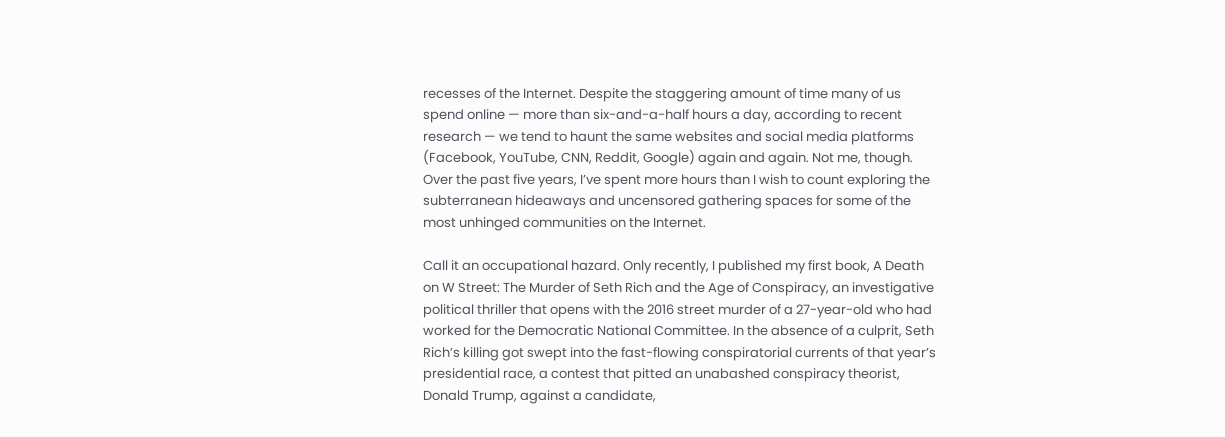recesses of the Internet. Despite the staggering amount of time many of us spend online — more than six-and-a-half hours a day, according to recent research — we tend to haunt the same websites and social media platforms (Facebook, YouTube, CNN, Reddit, Google) again and again. Not me, though. Over the past five years, I’ve spent more hours than I wish to count exploring the subterranean hideaways and uncensored gathering spaces for some of the most unhinged communities on the Internet.

Call it an occupational hazard. Only recently, I published my first book, A Death on W Street: The Murder of Seth Rich and the Age of Conspiracy, an investigative political thriller that opens with the 2016 street murder of a 27-year-old who had worked for the Democratic National Committee. In the absence of a culprit, Seth Rich’s killing got swept into the fast-flowing conspiratorial currents of that year’s presidential race, a contest that pitted an unabashed conspiracy theorist, Donald Trump, against a candidate,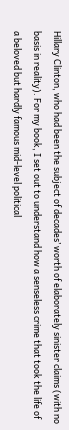Hillary Clinton, who had been the subject of decades’ worth of elaborately sinister claims (with no basis in reality). For my book, I set out to understand how a senseless crime that took the life of a beloved but hardly famous mid-level political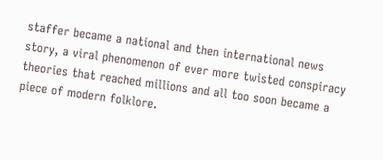staffer became a national and then international news story, a viral phenomenon of ever more twisted conspiracy theories that reached millions and all too soon became a piece of modern folklore.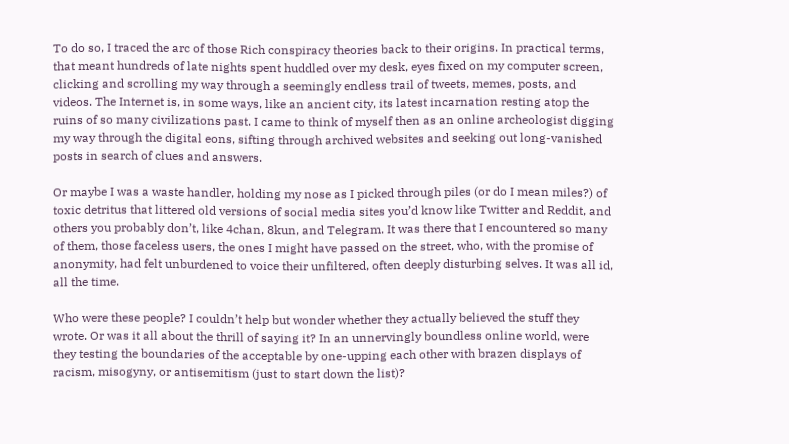To do so, I traced the arc of those Rich conspiracy theories back to their origins. In practical terms, that meant hundreds of late nights spent huddled over my desk, eyes fixed on my computer screen, clicking and scrolling my way through a seemingly endless trail of tweets, memes, posts, and videos. The Internet is, in some ways, like an ancient city, its latest incarnation resting atop the ruins of so many civilizations past. I came to think of myself then as an online archeologist digging my way through the digital eons, sifting through archived websites and seeking out long-vanished posts in search of clues and answers.

Or maybe I was a waste handler, holding my nose as I picked through piles (or do I mean miles?) of toxic detritus that littered old versions of social media sites you’d know like Twitter and Reddit, and others you probably don’t, like 4chan, 8kun, and Telegram. It was there that I encountered so many of them, those faceless users, the ones I might have passed on the street, who, with the promise of anonymity, had felt unburdened to voice their unfiltered, often deeply disturbing selves. It was all id, all the time.

Who were these people? I couldn’t help but wonder whether they actually believed the stuff they wrote. Or was it all about the thrill of saying it? In an unnervingly boundless online world, were they testing the boundaries of the acceptable by one-upping each other with brazen displays of racism, misogyny, or antisemitism (just to start down the list)?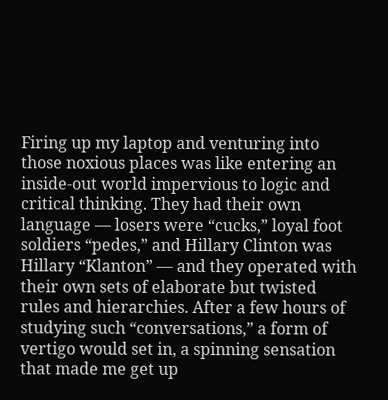Firing up my laptop and venturing into those noxious places was like entering an inside-out world impervious to logic and critical thinking. They had their own language — losers were “cucks,” loyal foot soldiers “pedes,” and Hillary Clinton was Hillary “Klanton” — and they operated with their own sets of elaborate but twisted rules and hierarchies. After a few hours of studying such “conversations,” a form of vertigo would set in, a spinning sensation that made me get up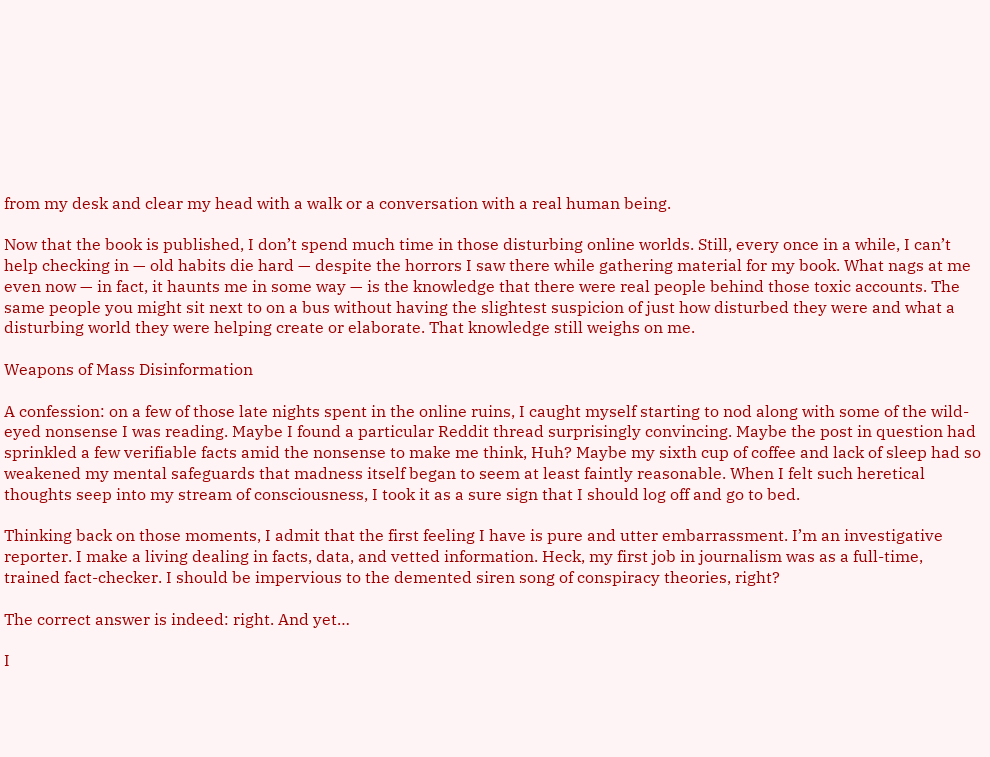from my desk and clear my head with a walk or a conversation with a real human being.

Now that the book is published, I don’t spend much time in those disturbing online worlds. Still, every once in a while, I can’t help checking in — old habits die hard — despite the horrors I saw there while gathering material for my book. What nags at me even now — in fact, it haunts me in some way — is the knowledge that there were real people behind those toxic accounts. The same people you might sit next to on a bus without having the slightest suspicion of just how disturbed they were and what a disturbing world they were helping create or elaborate. That knowledge still weighs on me.

Weapons of Mass Disinformation

A confession: on a few of those late nights spent in the online ruins, I caught myself starting to nod along with some of the wild-eyed nonsense I was reading. Maybe I found a particular Reddit thread surprisingly convincing. Maybe the post in question had sprinkled a few verifiable facts amid the nonsense to make me think, Huh? Maybe my sixth cup of coffee and lack of sleep had so weakened my mental safeguards that madness itself began to seem at least faintly reasonable. When I felt such heretical thoughts seep into my stream of consciousness, I took it as a sure sign that I should log off and go to bed.

Thinking back on those moments, I admit that the first feeling I have is pure and utter embarrassment. I’m an investigative reporter. I make a living dealing in facts, data, and vetted information. Heck, my first job in journalism was as a full-time, trained fact-checker. I should be impervious to the demented siren song of conspiracy theories, right?

The correct answer is indeed: right. And yet…

I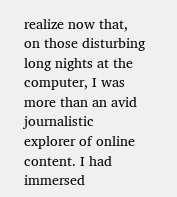realize now that, on those disturbing long nights at the computer, I was more than an avid journalistic explorer of online content. I had immersed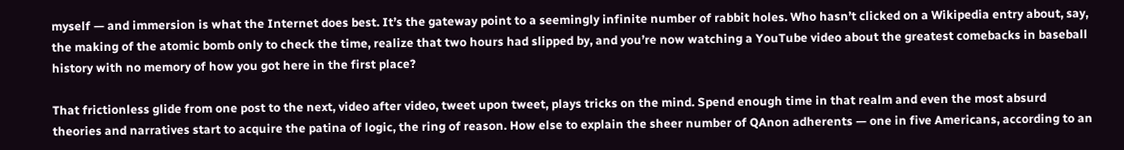myself — and immersion is what the Internet does best. It’s the gateway point to a seemingly infinite number of rabbit holes. Who hasn’t clicked on a Wikipedia entry about, say, the making of the atomic bomb only to check the time, realize that two hours had slipped by, and you’re now watching a YouTube video about the greatest comebacks in baseball history with no memory of how you got here in the first place?

That frictionless glide from one post to the next, video after video, tweet upon tweet, plays tricks on the mind. Spend enough time in that realm and even the most absurd theories and narratives start to acquire the patina of logic, the ring of reason. How else to explain the sheer number of QAnon adherents — one in five Americans, according to an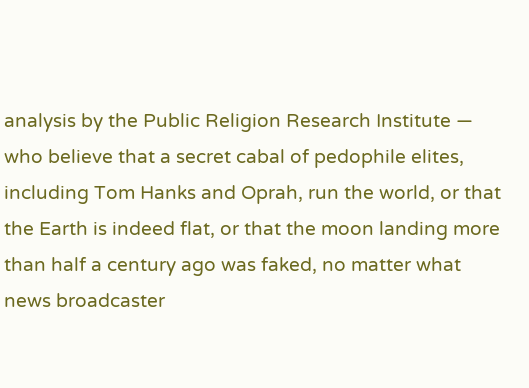analysis by the Public Religion Research Institute — who believe that a secret cabal of pedophile elites, including Tom Hanks and Oprah, run the world, or that the Earth is indeed flat, or that the moon landing more than half a century ago was faked, no matter what news broadcaster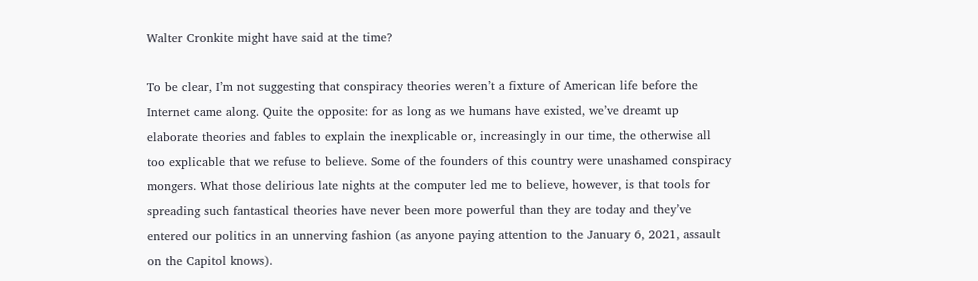Walter Cronkite might have said at the time?

To be clear, I’m not suggesting that conspiracy theories weren’t a fixture of American life before the Internet came along. Quite the opposite: for as long as we humans have existed, we’ve dreamt up elaborate theories and fables to explain the inexplicable or, increasingly in our time, the otherwise all too explicable that we refuse to believe. Some of the founders of this country were unashamed conspiracy mongers. What those delirious late nights at the computer led me to believe, however, is that tools for spreading such fantastical theories have never been more powerful than they are today and they’ve entered our politics in an unnerving fashion (as anyone paying attention to the January 6, 2021, assault on the Capitol knows).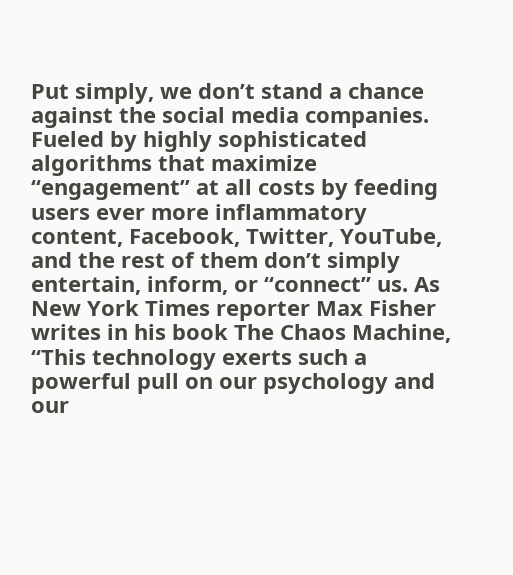Put simply, we don’t stand a chance against the social media companies. Fueled by highly sophisticated algorithms that maximize “engagement” at all costs by feeding users ever more inflammatory content, Facebook, Twitter, YouTube, and the rest of them don’t simply entertain, inform, or “connect” us. As New York Times reporter Max Fisher writes in his book The Chaos Machine, “This technology exerts such a powerful pull on our psychology and our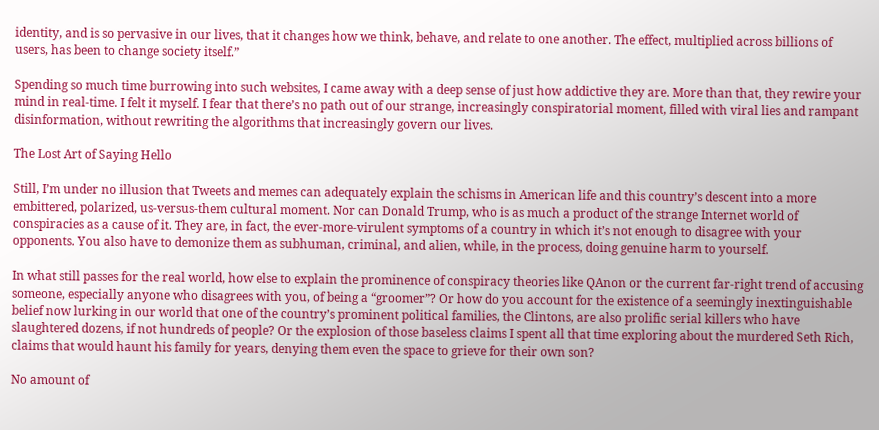identity, and is so pervasive in our lives, that it changes how we think, behave, and relate to one another. The effect, multiplied across billions of users, has been to change society itself.”

Spending so much time burrowing into such websites, I came away with a deep sense of just how addictive they are. More than that, they rewire your mind in real-time. I felt it myself. I fear that there’s no path out of our strange, increasingly conspiratorial moment, filled with viral lies and rampant disinformation, without rewriting the algorithms that increasingly govern our lives.

The Lost Art of Saying Hello

Still, I’m under no illusion that Tweets and memes can adequately explain the schisms in American life and this country’s descent into a more embittered, polarized, us-versus-them cultural moment. Nor can Donald Trump, who is as much a product of the strange Internet world of conspiracies as a cause of it. They are, in fact, the ever-more-virulent symptoms of a country in which it’s not enough to disagree with your opponents. You also have to demonize them as subhuman, criminal, and alien, while, in the process, doing genuine harm to yourself.

In what still passes for the real world, how else to explain the prominence of conspiracy theories like QAnon or the current far-right trend of accusing someone, especially anyone who disagrees with you, of being a “groomer”? Or how do you account for the existence of a seemingly inextinguishable belief now lurking in our world that one of the country’s prominent political families, the Clintons, are also prolific serial killers who have slaughtered dozens, if not hundreds of people? Or the explosion of those baseless claims I spent all that time exploring about the murdered Seth Rich, claims that would haunt his family for years, denying them even the space to grieve for their own son?

No amount of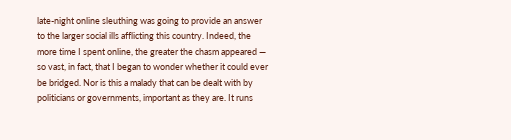late-night online sleuthing was going to provide an answer to the larger social ills afflicting this country. Indeed, the more time I spent online, the greater the chasm appeared — so vast, in fact, that I began to wonder whether it could ever be bridged. Nor is this a malady that can be dealt with by politicians or governments, important as they are. It runs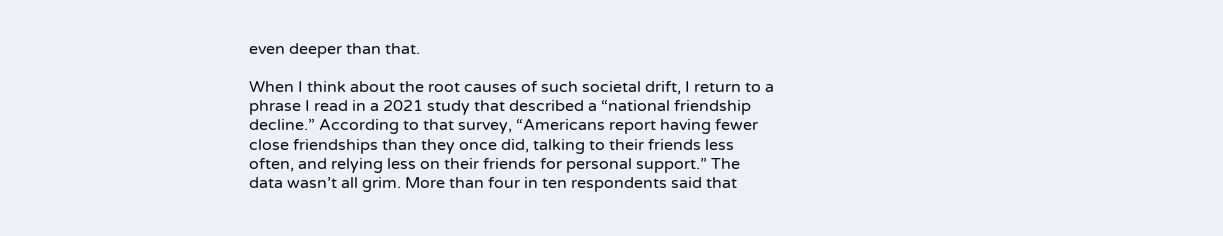even deeper than that.

When I think about the root causes of such societal drift, I return to a phrase I read in a 2021 study that described a “national friendship decline.” According to that survey, “Americans report having fewer close friendships than they once did, talking to their friends less often, and relying less on their friends for personal support.” The data wasn’t all grim. More than four in ten respondents said that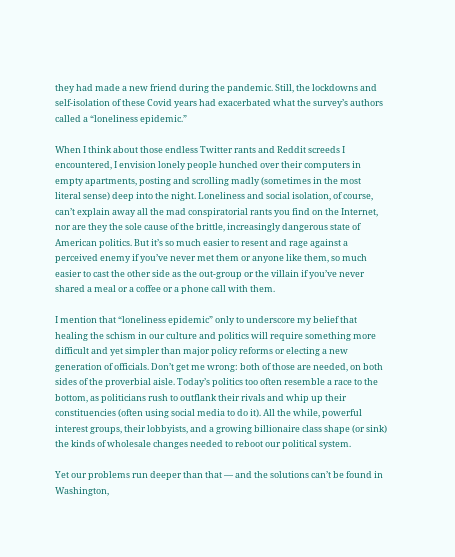they had made a new friend during the pandemic. Still, the lockdowns and self-isolation of these Covid years had exacerbated what the survey’s authors called a “loneliness epidemic.”

When I think about those endless Twitter rants and Reddit screeds I encountered, I envision lonely people hunched over their computers in empty apartments, posting and scrolling madly (sometimes in the most literal sense) deep into the night. Loneliness and social isolation, of course, can’t explain away all the mad conspiratorial rants you find on the Internet, nor are they the sole cause of the brittle, increasingly dangerous state of American politics. But it’s so much easier to resent and rage against a perceived enemy if you’ve never met them or anyone like them, so much easier to cast the other side as the out-group or the villain if you’ve never shared a meal or a coffee or a phone call with them.

I mention that “loneliness epidemic” only to underscore my belief that healing the schism in our culture and politics will require something more difficult and yet simpler than major policy reforms or electing a new generation of officials. Don’t get me wrong: both of those are needed, on both sides of the proverbial aisle. Today’s politics too often resemble a race to the bottom, as politicians rush to outflank their rivals and whip up their constituencies (often using social media to do it). All the while, powerful interest groups, their lobbyists, and a growing billionaire class shape (or sink) the kinds of wholesale changes needed to reboot our political system.

Yet our problems run deeper than that — and the solutions can’t be found in Washington,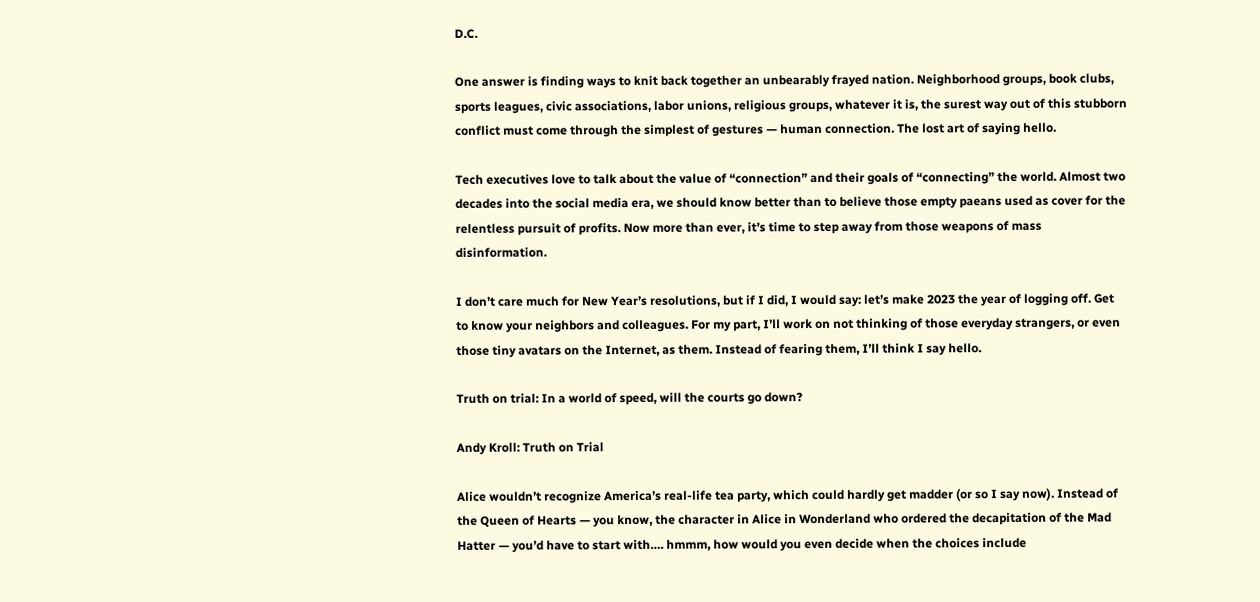D.C.

One answer is finding ways to knit back together an unbearably frayed nation. Neighborhood groups, book clubs, sports leagues, civic associations, labor unions, religious groups, whatever it is, the surest way out of this stubborn conflict must come through the simplest of gestures — human connection. The lost art of saying hello.

Tech executives love to talk about the value of “connection” and their goals of “connecting” the world. Almost two decades into the social media era, we should know better than to believe those empty paeans used as cover for the relentless pursuit of profits. Now more than ever, it’s time to step away from those weapons of mass disinformation.

I don’t care much for New Year’s resolutions, but if I did, I would say: let’s make 2023 the year of logging off. Get to know your neighbors and colleagues. For my part, I’ll work on not thinking of those everyday strangers, or even those tiny avatars on the Internet, as them. Instead of fearing them, I’ll think I say hello.

Truth on trial: In a world of speed, will the courts go down?

Andy Kroll: Truth on Trial

Alice wouldn’t recognize America’s real-life tea party, which could hardly get madder (or so I say now). Instead of the Queen of Hearts — you know, the character in Alice in Wonderland who ordered the decapitation of the Mad Hatter — you’d have to start with…. hmmm, how would you even decide when the choices include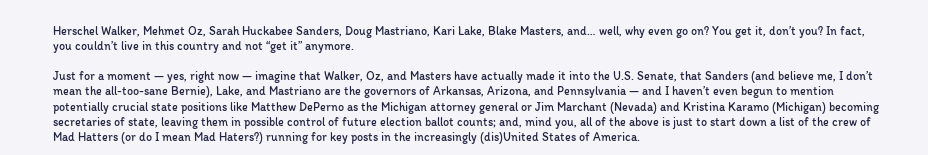Herschel Walker, Mehmet Oz, Sarah Huckabee Sanders, Doug Mastriano, Kari Lake, Blake Masters, and… well, why even go on? You get it, don’t you? In fact, you couldn’t live in this country and not “get it” anymore.

Just for a moment — yes, right now — imagine that Walker, Oz, and Masters have actually made it into the U.S. Senate, that Sanders (and believe me, I don’t mean the all-too-sane Bernie), Lake, and Mastriano are the governors of Arkansas, Arizona, and Pennsylvania — and I haven’t even begun to mention potentially crucial state positions like Matthew DePerno as the Michigan attorney general or Jim Marchant (Nevada) and Kristina Karamo (Michigan) becoming secretaries of state, leaving them in possible control of future election ballot counts; and, mind you, all of the above is just to start down a list of the crew of Mad Hatters (or do I mean Mad Haters?) running for key posts in the increasingly (dis)United States of America.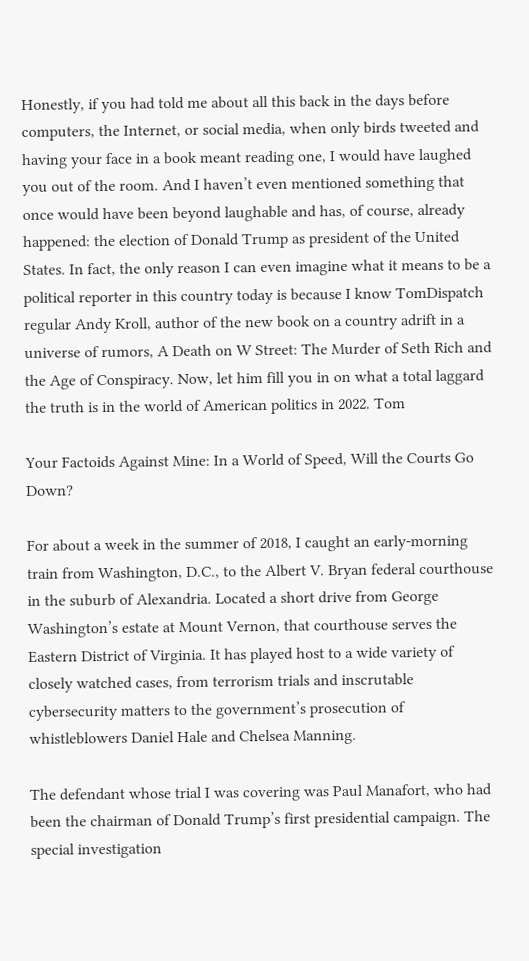Honestly, if you had told me about all this back in the days before computers, the Internet, or social media, when only birds tweeted and having your face in a book meant reading one, I would have laughed you out of the room. And I haven’t even mentioned something that once would have been beyond laughable and has, of course, already happened: the election of Donald Trump as president of the United States. In fact, the only reason I can even imagine what it means to be a political reporter in this country today is because I know TomDispatch regular Andy Kroll, author of the new book on a country adrift in a universe of rumors, A Death on W Street: The Murder of Seth Rich and the Age of Conspiracy. Now, let him fill you in on what a total laggard the truth is in the world of American politics in 2022. Tom

Your Factoids Against Mine: In a World of Speed, Will the Courts Go Down?

For about a week in the summer of 2018, I caught an early-morning train from Washington, D.C., to the Albert V. Bryan federal courthouse in the suburb of Alexandria. Located a short drive from George Washington’s estate at Mount Vernon, that courthouse serves the Eastern District of Virginia. It has played host to a wide variety of closely watched cases, from terrorism trials and inscrutable cybersecurity matters to the government’s prosecution of whistleblowers Daniel Hale and Chelsea Manning.

The defendant whose trial I was covering was Paul Manafort, who had been the chairman of Donald Trump’s first presidential campaign. The special investigation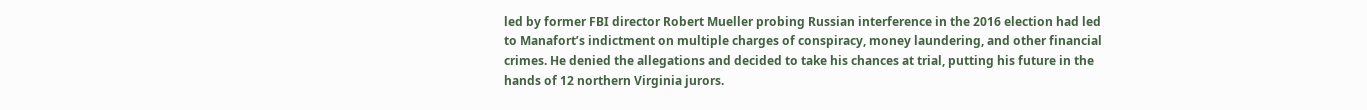led by former FBI director Robert Mueller probing Russian interference in the 2016 election had led to Manafort’s indictment on multiple charges of conspiracy, money laundering, and other financial crimes. He denied the allegations and decided to take his chances at trial, putting his future in the hands of 12 northern Virginia jurors.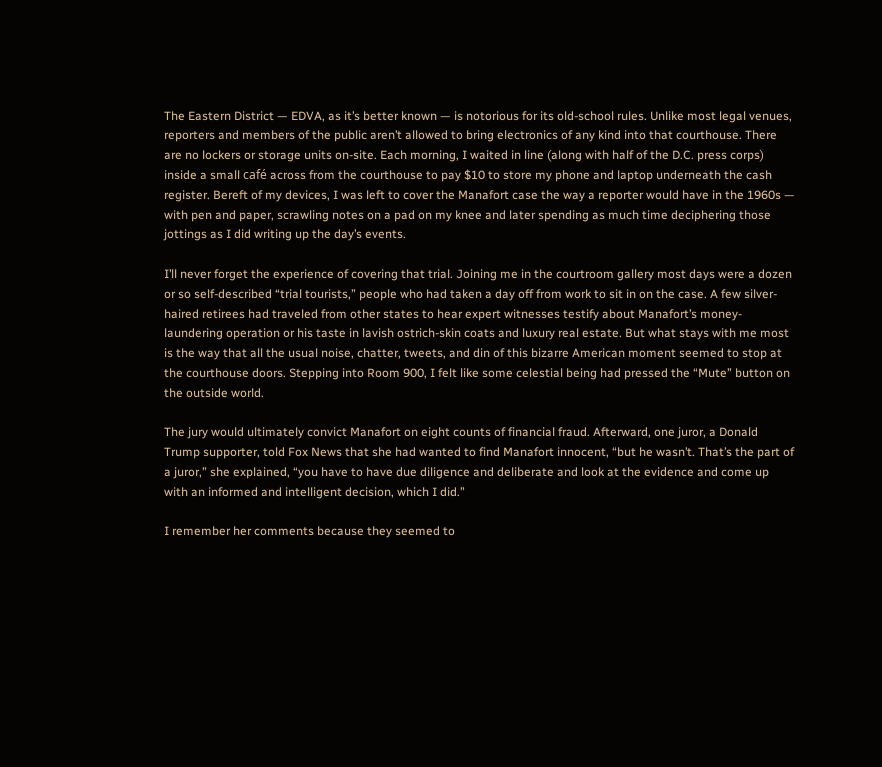The Eastern District — EDVA, as it’s better known — is notorious for its old-school rules. Unlike most legal venues, reporters and members of the public aren’t allowed to bring electronics of any kind into that courthouse. There are no lockers or storage units on-site. Each morning, I waited in line (along with half of the D.C. press corps) inside a small café across from the courthouse to pay $10 to store my phone and laptop underneath the cash register. Bereft of my devices, I was left to cover the Manafort case the way a reporter would have in the 1960s — with pen and paper, scrawling notes on a pad on my knee and later spending as much time deciphering those jottings as I did writing up the day’s events.

I’ll never forget the experience of covering that trial. Joining me in the courtroom gallery most days were a dozen or so self-described “trial tourists,” people who had taken a day off from work to sit in on the case. A few silver-haired retirees had traveled from other states to hear expert witnesses testify about Manafort’s money-laundering operation or his taste in lavish ostrich-skin coats and luxury real estate. But what stays with me most is the way that all the usual noise, chatter, tweets, and din of this bizarre American moment seemed to stop at the courthouse doors. Stepping into Room 900, I felt like some celestial being had pressed the “Mute” button on the outside world.

The jury would ultimately convict Manafort on eight counts of financial fraud. Afterward, one juror, a Donald Trump supporter, told Fox News that she had wanted to find Manafort innocent, “but he wasn’t. That’s the part of a juror,” she explained, “you have to have due diligence and deliberate and look at the evidence and come up with an informed and intelligent decision, which I did.”

I remember her comments because they seemed to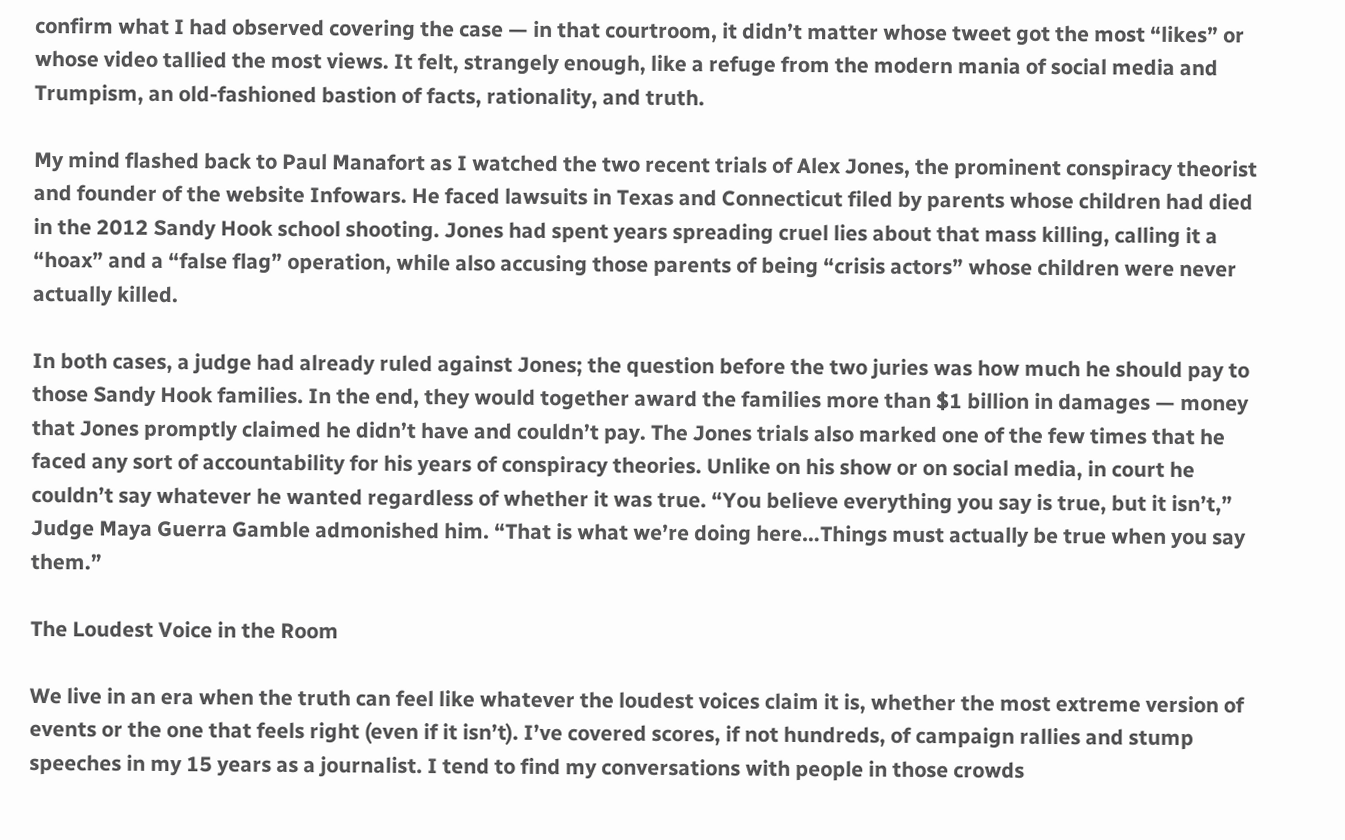confirm what I had observed covering the case — in that courtroom, it didn’t matter whose tweet got the most “likes” or whose video tallied the most views. It felt, strangely enough, like a refuge from the modern mania of social media and Trumpism, an old-fashioned bastion of facts, rationality, and truth.

My mind flashed back to Paul Manafort as I watched the two recent trials of Alex Jones, the prominent conspiracy theorist and founder of the website Infowars. He faced lawsuits in Texas and Connecticut filed by parents whose children had died in the 2012 Sandy Hook school shooting. Jones had spent years spreading cruel lies about that mass killing, calling it a “hoax” and a “false flag” operation, while also accusing those parents of being “crisis actors” whose children were never actually killed.

In both cases, a judge had already ruled against Jones; the question before the two juries was how much he should pay to those Sandy Hook families. In the end, they would together award the families more than $1 billion in damages — money that Jones promptly claimed he didn’t have and couldn’t pay. The Jones trials also marked one of the few times that he faced any sort of accountability for his years of conspiracy theories. Unlike on his show or on social media, in court he couldn’t say whatever he wanted regardless of whether it was true. “You believe everything you say is true, but it isn’t,” Judge Maya Guerra Gamble admonished him. “That is what we’re doing here…Things must actually be true when you say them.”

The Loudest Voice in the Room

We live in an era when the truth can feel like whatever the loudest voices claim it is, whether the most extreme version of events or the one that feels right (even if it isn’t). I’ve covered scores, if not hundreds, of campaign rallies and stump speeches in my 15 years as a journalist. I tend to find my conversations with people in those crowds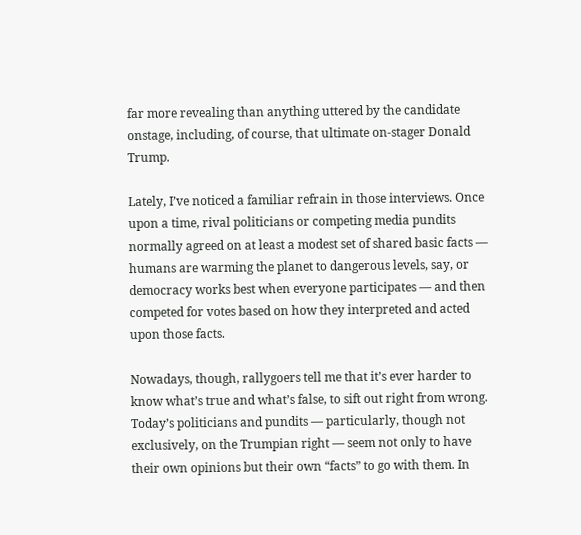far more revealing than anything uttered by the candidate onstage, including, of course, that ultimate on-stager Donald Trump.

Lately, I’ve noticed a familiar refrain in those interviews. Once upon a time, rival politicians or competing media pundits normally agreed on at least a modest set of shared basic facts — humans are warming the planet to dangerous levels, say, or democracy works best when everyone participates — and then competed for votes based on how they interpreted and acted upon those facts.

Nowadays, though, rallygoers tell me that it’s ever harder to know what’s true and what’s false, to sift out right from wrong. Today’s politicians and pundits — particularly, though not exclusively, on the Trumpian right — seem not only to have their own opinions but their own “facts” to go with them. In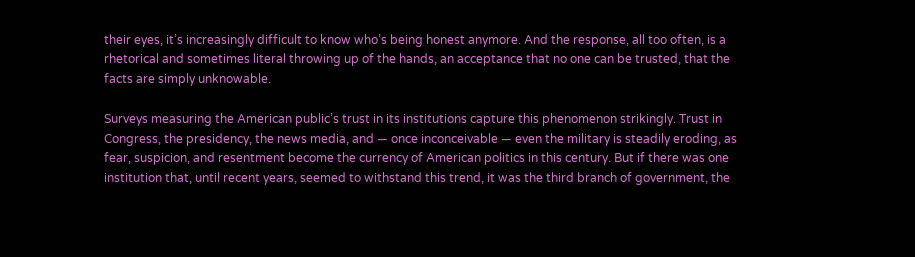their eyes, it’s increasingly difficult to know who’s being honest anymore. And the response, all too often, is a rhetorical and sometimes literal throwing up of the hands, an acceptance that no one can be trusted, that the facts are simply unknowable.

Surveys measuring the American public’s trust in its institutions capture this phenomenon strikingly. Trust in Congress, the presidency, the news media, and — once inconceivable — even the military is steadily eroding, as fear, suspicion, and resentment become the currency of American politics in this century. But if there was one institution that, until recent years, seemed to withstand this trend, it was the third branch of government, the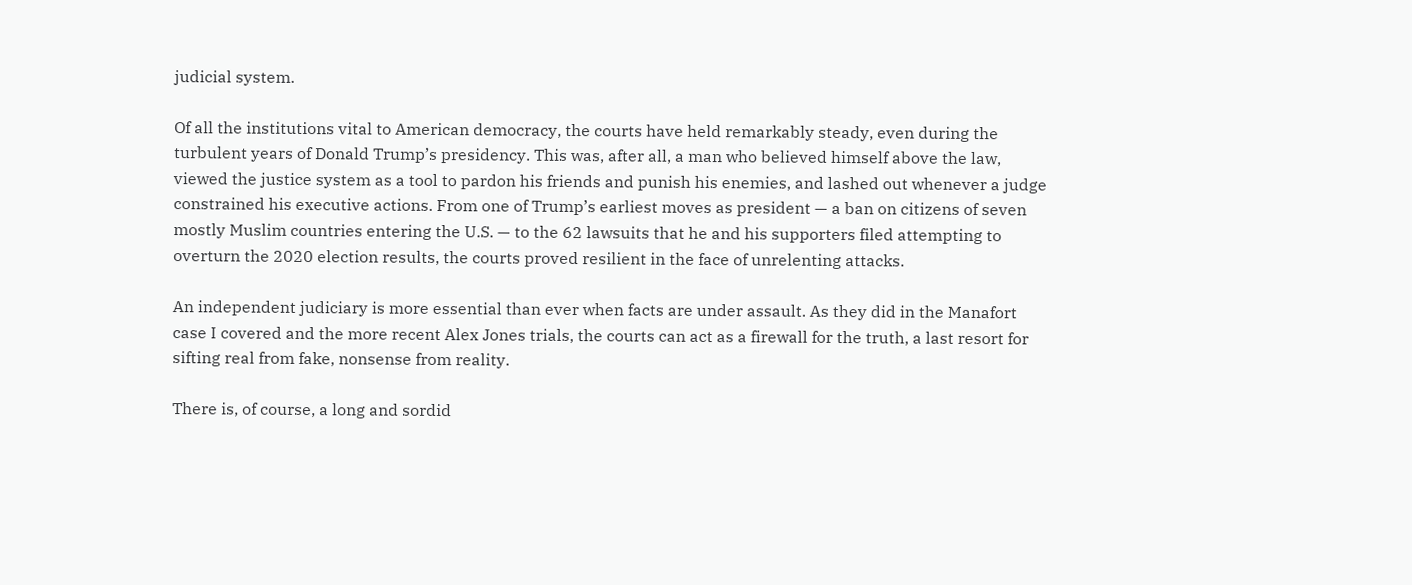judicial system.

Of all the institutions vital to American democracy, the courts have held remarkably steady, even during the turbulent years of Donald Trump’s presidency. This was, after all, a man who believed himself above the law, viewed the justice system as a tool to pardon his friends and punish his enemies, and lashed out whenever a judge constrained his executive actions. From one of Trump’s earliest moves as president — a ban on citizens of seven mostly Muslim countries entering the U.S. — to the 62 lawsuits that he and his supporters filed attempting to overturn the 2020 election results, the courts proved resilient in the face of unrelenting attacks.

An independent judiciary is more essential than ever when facts are under assault. As they did in the Manafort case I covered and the more recent Alex Jones trials, the courts can act as a firewall for the truth, a last resort for sifting real from fake, nonsense from reality.

There is, of course, a long and sordid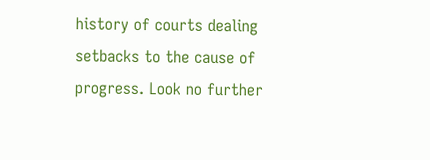history of courts dealing setbacks to the cause of progress. Look no further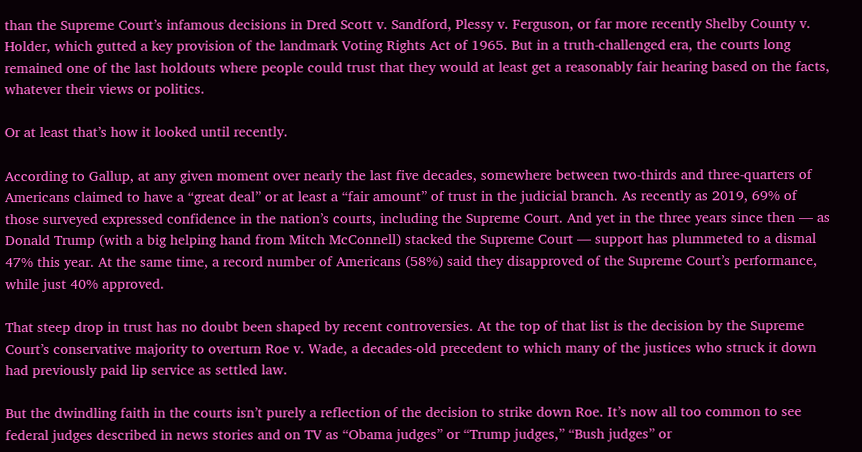than the Supreme Court’s infamous decisions in Dred Scott v. Sandford, Plessy v. Ferguson, or far more recently Shelby County v. Holder, which gutted a key provision of the landmark Voting Rights Act of 1965. But in a truth-challenged era, the courts long remained one of the last holdouts where people could trust that they would at least get a reasonably fair hearing based on the facts, whatever their views or politics.

Or at least that’s how it looked until recently.

According to Gallup, at any given moment over nearly the last five decades, somewhere between two-thirds and three-quarters of Americans claimed to have a “great deal” or at least a “fair amount” of trust in the judicial branch. As recently as 2019, 69% of those surveyed expressed confidence in the nation’s courts, including the Supreme Court. And yet in the three years since then — as Donald Trump (with a big helping hand from Mitch McConnell) stacked the Supreme Court — support has plummeted to a dismal 47% this year. At the same time, a record number of Americans (58%) said they disapproved of the Supreme Court’s performance, while just 40% approved.

That steep drop in trust has no doubt been shaped by recent controversies. At the top of that list is the decision by the Supreme Court’s conservative majority to overturn Roe v. Wade, a decades-old precedent to which many of the justices who struck it down had previously paid lip service as settled law.

But the dwindling faith in the courts isn’t purely a reflection of the decision to strike down Roe. It’s now all too common to see federal judges described in news stories and on TV as “Obama judges” or “Trump judges,” “Bush judges” or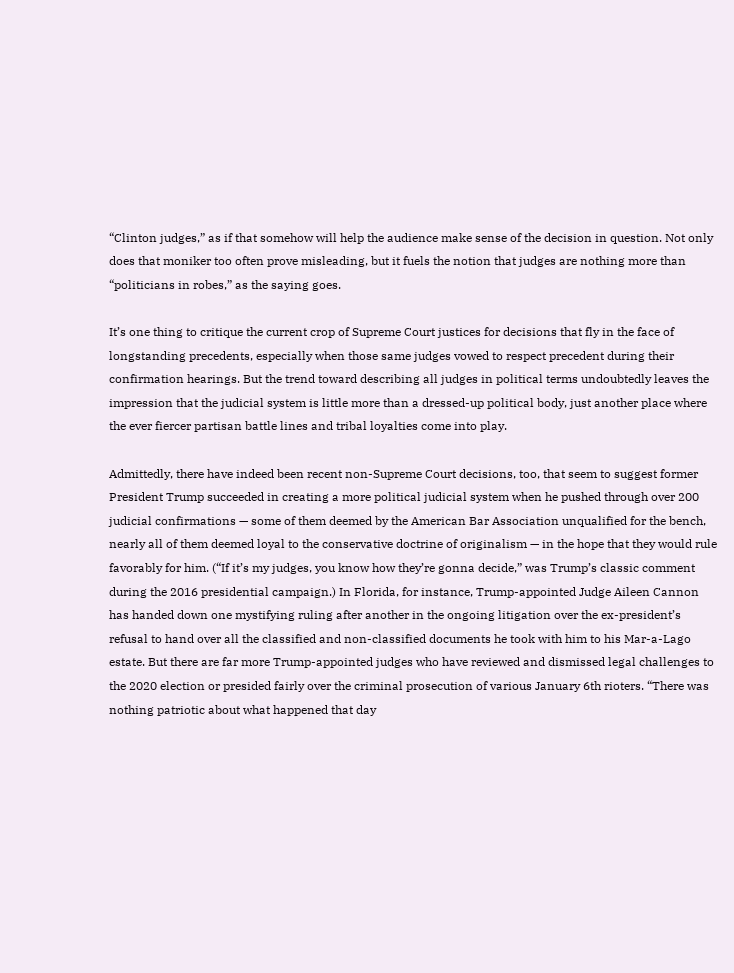“Clinton judges,” as if that somehow will help the audience make sense of the decision in question. Not only does that moniker too often prove misleading, but it fuels the notion that judges are nothing more than “politicians in robes,” as the saying goes.

It’s one thing to critique the current crop of Supreme Court justices for decisions that fly in the face of longstanding precedents, especially when those same judges vowed to respect precedent during their confirmation hearings. But the trend toward describing all judges in political terms undoubtedly leaves the impression that the judicial system is little more than a dressed-up political body, just another place where the ever fiercer partisan battle lines and tribal loyalties come into play.

Admittedly, there have indeed been recent non-Supreme Court decisions, too, that seem to suggest former President Trump succeeded in creating a more political judicial system when he pushed through over 200 judicial confirmations — some of them deemed by the American Bar Association unqualified for the bench, nearly all of them deemed loyal to the conservative doctrine of originalism — in the hope that they would rule favorably for him. (“If it’s my judges, you know how they’re gonna decide,” was Trump’s classic comment during the 2016 presidential campaign.) In Florida, for instance, Trump-appointed Judge Aileen Cannon has handed down one mystifying ruling after another in the ongoing litigation over the ex-president’s refusal to hand over all the classified and non-classified documents he took with him to his Mar-a-Lago estate. But there are far more Trump-appointed judges who have reviewed and dismissed legal challenges to the 2020 election or presided fairly over the criminal prosecution of various January 6th rioters. “There was nothing patriotic about what happened that day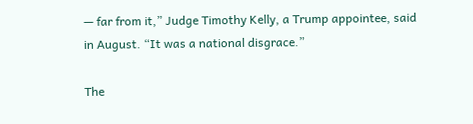— far from it,” Judge Timothy Kelly, a Trump appointee, said in August. “It was a national disgrace.”

The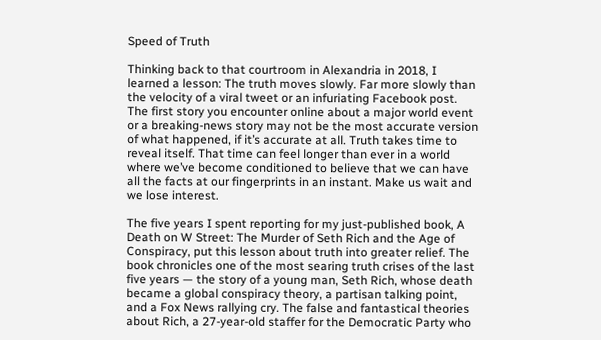Speed of Truth

Thinking back to that courtroom in Alexandria in 2018, I learned a lesson: The truth moves slowly. Far more slowly than the velocity of a viral tweet or an infuriating Facebook post. The first story you encounter online about a major world event or a breaking-news story may not be the most accurate version of what happened, if it’s accurate at all. Truth takes time to reveal itself. That time can feel longer than ever in a world where we’ve become conditioned to believe that we can have all the facts at our fingerprints in an instant. Make us wait and we lose interest.

The five years I spent reporting for my just-published book, A Death on W Street: The Murder of Seth Rich and the Age of Conspiracy, put this lesson about truth into greater relief. The book chronicles one of the most searing truth crises of the last five years — the story of a young man, Seth Rich, whose death became a global conspiracy theory, a partisan talking point, and a Fox News rallying cry. The false and fantastical theories about Rich, a 27-year-old staffer for the Democratic Party who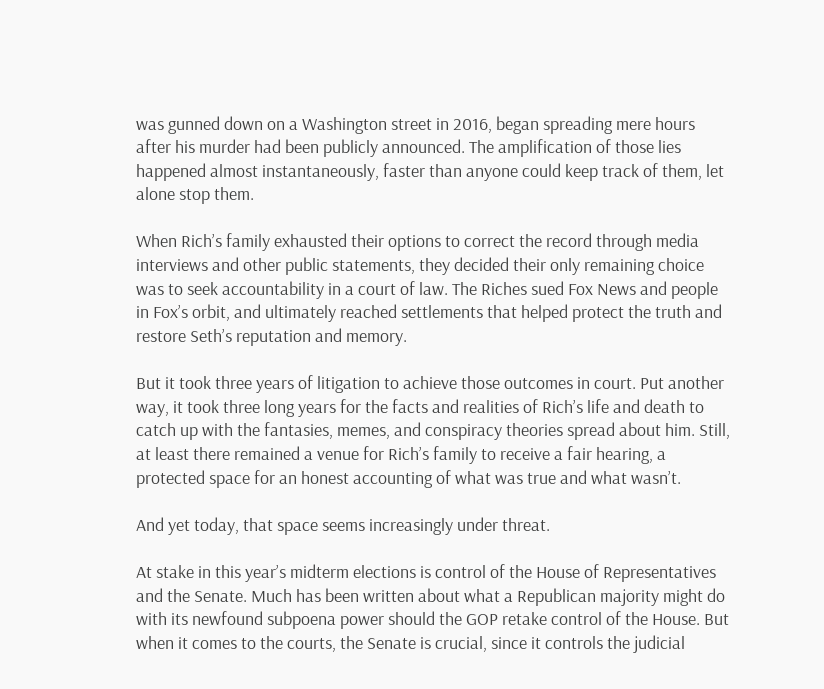was gunned down on a Washington street in 2016, began spreading mere hours after his murder had been publicly announced. The amplification of those lies happened almost instantaneously, faster than anyone could keep track of them, let alone stop them.

When Rich’s family exhausted their options to correct the record through media interviews and other public statements, they decided their only remaining choice was to seek accountability in a court of law. The Riches sued Fox News and people in Fox’s orbit, and ultimately reached settlements that helped protect the truth and restore Seth’s reputation and memory.

But it took three years of litigation to achieve those outcomes in court. Put another way, it took three long years for the facts and realities of Rich’s life and death to catch up with the fantasies, memes, and conspiracy theories spread about him. Still, at least there remained a venue for Rich’s family to receive a fair hearing, a protected space for an honest accounting of what was true and what wasn’t.

And yet today, that space seems increasingly under threat.

At stake in this year’s midterm elections is control of the House of Representatives and the Senate. Much has been written about what a Republican majority might do with its newfound subpoena power should the GOP retake control of the House. But when it comes to the courts, the Senate is crucial, since it controls the judicial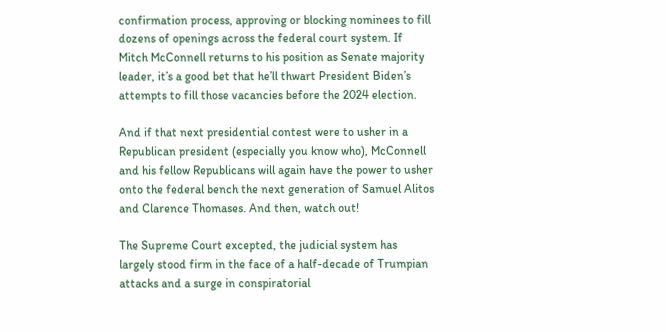confirmation process, approving or blocking nominees to fill dozens of openings across the federal court system. If Mitch McConnell returns to his position as Senate majority leader, it’s a good bet that he’ll thwart President Biden’s attempts to fill those vacancies before the 2024 election.

And if that next presidential contest were to usher in a Republican president (especially you know who), McConnell and his fellow Republicans will again have the power to usher onto the federal bench the next generation of Samuel Alitos and Clarence Thomases. And then, watch out!

The Supreme Court excepted, the judicial system has largely stood firm in the face of a half-decade of Trumpian attacks and a surge in conspiratorial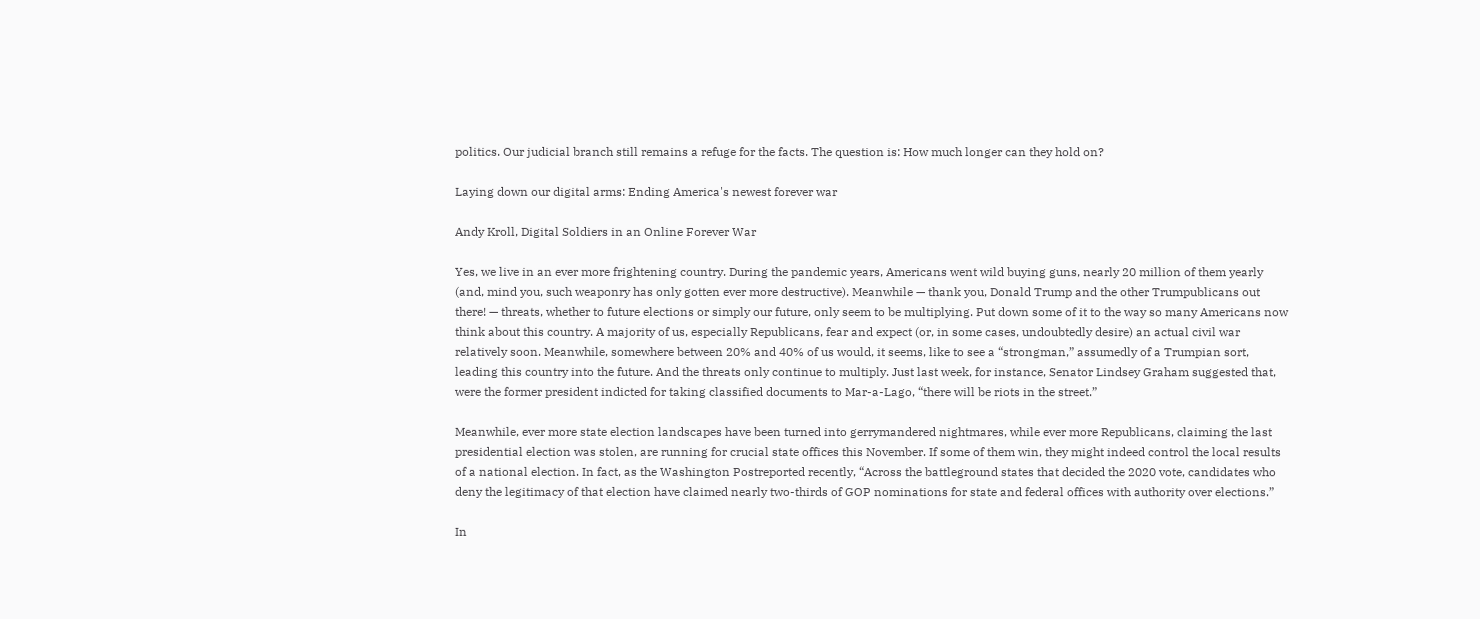politics. Our judicial branch still remains a refuge for the facts. The question is: How much longer can they hold on?

Laying down our digital arms: Ending America's newest forever war

Andy Kroll, Digital Soldiers in an Online Forever War

Yes, we live in an ever more frightening country. During the pandemic years, Americans went wild buying guns, nearly 20 million of them yearly (and, mind you, such weaponry has only gotten ever more destructive). Meanwhile — thank you, Donald Trump and the other Trumpublicans out there! — threats, whether to future elections or simply our future, only seem to be multiplying. Put down some of it to the way so many Americans now think about this country. A majority of us, especially Republicans, fear and expect (or, in some cases, undoubtedly desire) an actual civil war relatively soon. Meanwhile, somewhere between 20% and 40% of us would, it seems, like to see a “strongman,” assumedly of a Trumpian sort, leading this country into the future. And the threats only continue to multiply. Just last week, for instance, Senator Lindsey Graham suggested that, were the former president indicted for taking classified documents to Mar-a-Lago, “there will be riots in the street.”

Meanwhile, ever more state election landscapes have been turned into gerrymandered nightmares, while ever more Republicans, claiming the last presidential election was stolen, are running for crucial state offices this November. If some of them win, they might indeed control the local results of a national election. In fact, as the Washington Postreported recently, “Across the battleground states that decided the 2020 vote, candidates who deny the legitimacy of that election have claimed nearly two-thirds of GOP nominations for state and federal offices with authority over elections.”

In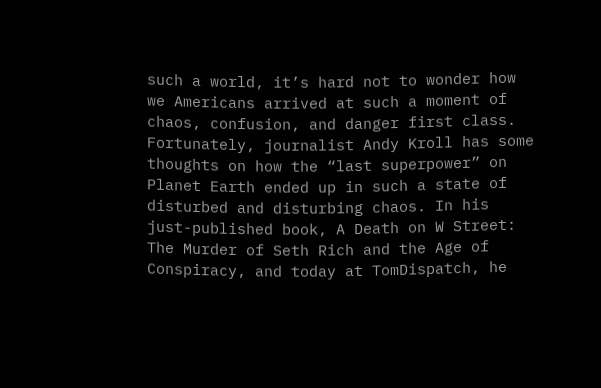such a world, it’s hard not to wonder how we Americans arrived at such a moment of chaos, confusion, and danger first class. Fortunately, journalist Andy Kroll has some thoughts on how the “last superpower” on Planet Earth ended up in such a state of disturbed and disturbing chaos. In his just-published book, A Death on W Street: The Murder of Seth Rich and the Age of Conspiracy, and today at TomDispatch, he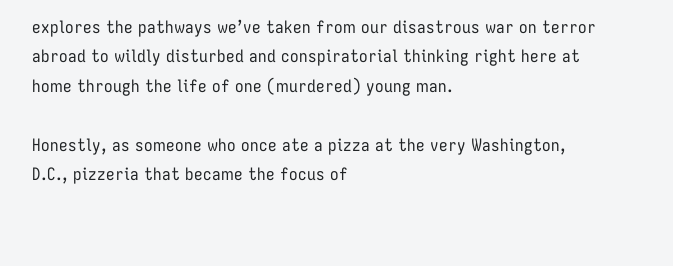explores the pathways we’ve taken from our disastrous war on terror abroad to wildly disturbed and conspiratorial thinking right here at home through the life of one (murdered) young man.

Honestly, as someone who once ate a pizza at the very Washington, D.C., pizzeria that became the focus of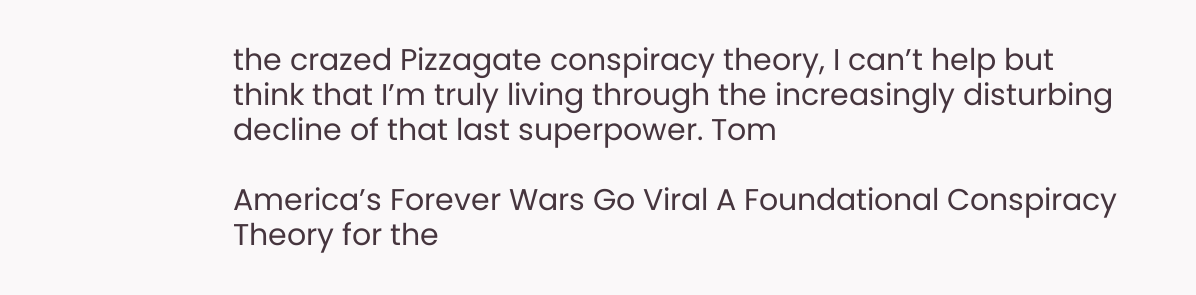the crazed Pizzagate conspiracy theory, I can’t help but think that I’m truly living through the increasingly disturbing decline of that last superpower. Tom

America’s Forever Wars Go Viral A Foundational Conspiracy Theory for the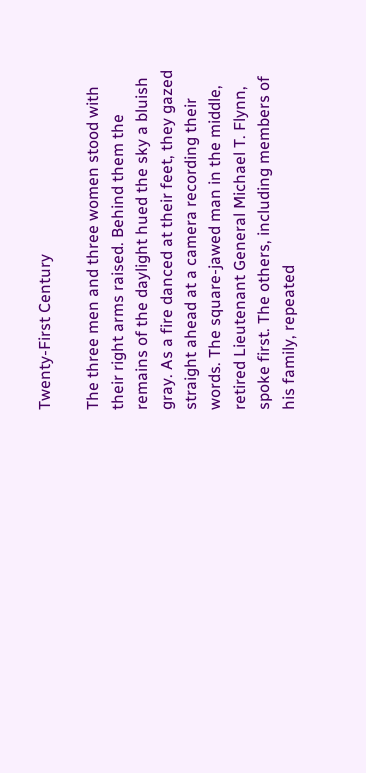Twenty-First Century

The three men and three women stood with their right arms raised. Behind them the remains of the daylight hued the sky a bluish gray. As a fire danced at their feet, they gazed straight ahead at a camera recording their words. The square-jawed man in the middle, retired Lieutenant General Michael T. Flynn, spoke first. The others, including members of his family, repeated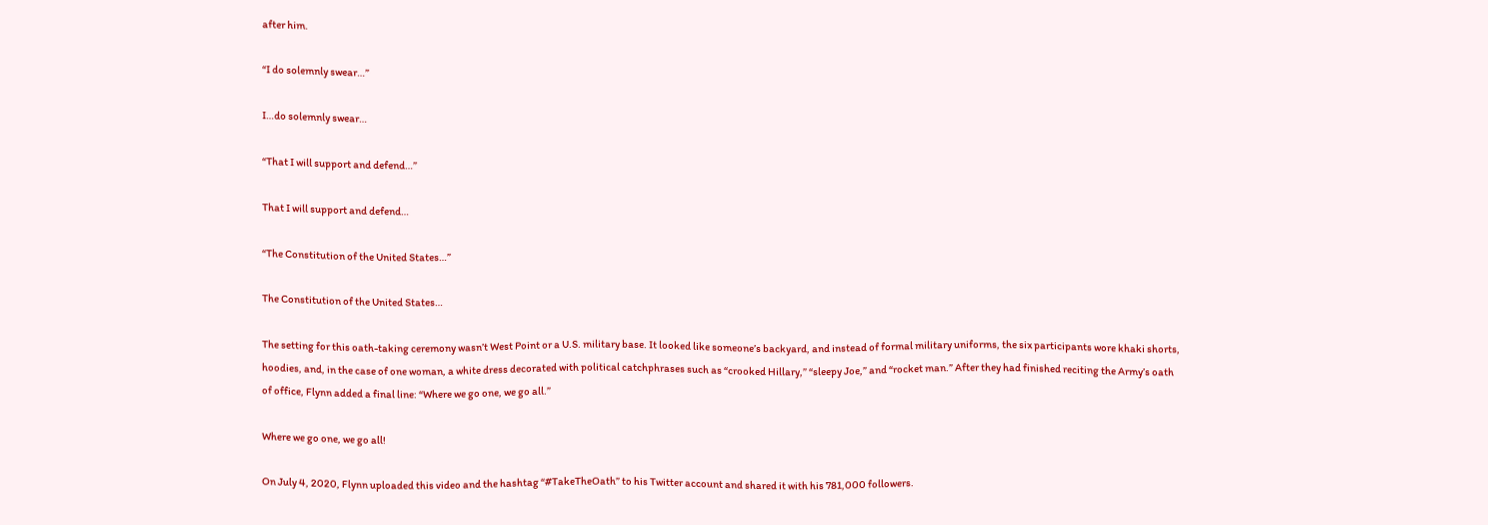after him.

“I do solemnly swear…”

I…do solemnly swear…

“That I will support and defend…”

That I will support and defend…

“The Constitution of the United States…”

The Constitution of the United States…

The setting for this oath-taking ceremony wasn’t West Point or a U.S. military base. It looked like someone’s backyard, and instead of formal military uniforms, the six participants wore khaki shorts, hoodies, and, in the case of one woman, a white dress decorated with political catchphrases such as “crooked Hillary,” “sleepy Joe,” and “rocket man.” After they had finished reciting the Army’s oath of office, Flynn added a final line: “Where we go one, we go all.”

Where we go one, we go all!

On July 4, 2020, Flynn uploaded this video and the hashtag “#TakeTheOath” to his Twitter account and shared it with his 781,000 followers.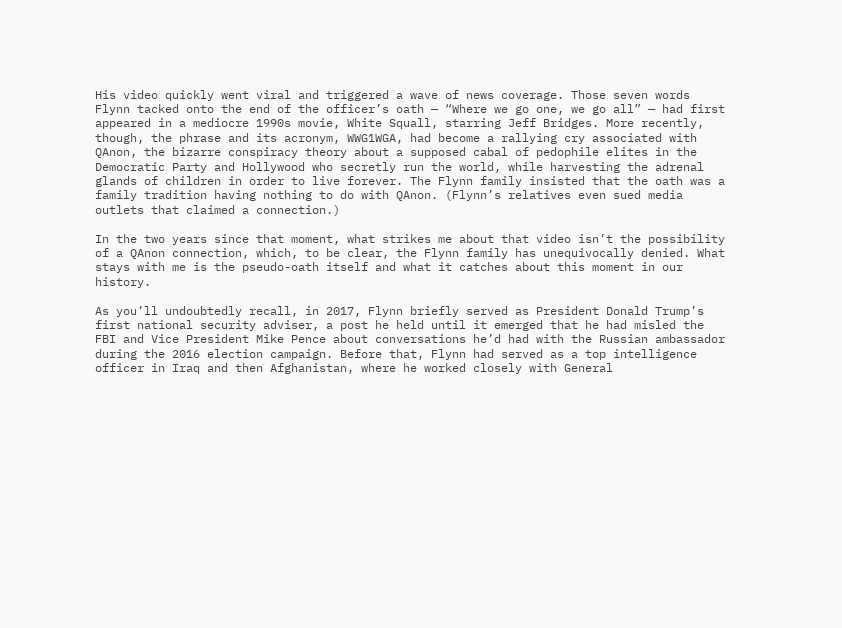His video quickly went viral and triggered a wave of news coverage. Those seven words Flynn tacked onto the end of the officer’s oath — “Where we go one, we go all” — had first appeared in a mediocre 1990s movie, White Squall, starring Jeff Bridges. More recently, though, the phrase and its acronym, WWG1WGA, had become a rallying cry associated with QAnon, the bizarre conspiracy theory about a supposed cabal of pedophile elites in the Democratic Party and Hollywood who secretly run the world, while harvesting the adrenal glands of children in order to live forever. The Flynn family insisted that the oath was a family tradition having nothing to do with QAnon. (Flynn’s relatives even sued media outlets that claimed a connection.)

In the two years since that moment, what strikes me about that video isn’t the possibility of a QAnon connection, which, to be clear, the Flynn family has unequivocally denied. What stays with me is the pseudo-oath itself and what it catches about this moment in our history.

As you’ll undoubtedly recall, in 2017, Flynn briefly served as President Donald Trump’s first national security adviser, a post he held until it emerged that he had misled the FBI and Vice President Mike Pence about conversations he’d had with the Russian ambassador during the 2016 election campaign. Before that, Flynn had served as a top intelligence officer in Iraq and then Afghanistan, where he worked closely with General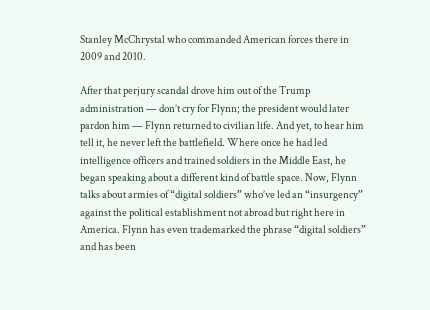Stanley McChrystal who commanded American forces there in 2009 and 2010.

After that perjury scandal drove him out of the Trump administration — don’t cry for Flynn; the president would later pardon him — Flynn returned to civilian life. And yet, to hear him tell it, he never left the battlefield. Where once he had led intelligence officers and trained soldiers in the Middle East, he began speaking about a different kind of battle space. Now, Flynn talks about armies of “digital soldiers” who’ve led an “insurgency” against the political establishment not abroad but right here in America. Flynn has even trademarked the phrase “digital soldiers” and has been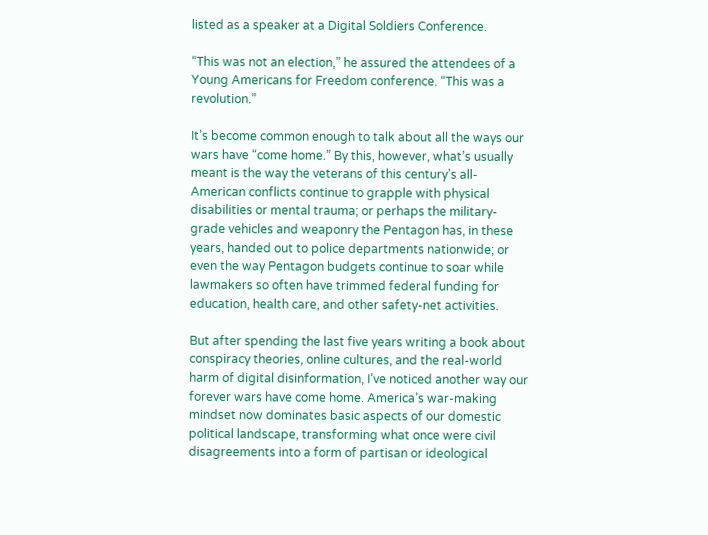listed as a speaker at a Digital Soldiers Conference.

“This was not an election,” he assured the attendees of a Young Americans for Freedom conference. “This was a revolution.”

It’s become common enough to talk about all the ways our wars have “come home.” By this, however, what’s usually meant is the way the veterans of this century’s all-American conflicts continue to grapple with physical disabilities or mental trauma; or perhaps the military-grade vehicles and weaponry the Pentagon has, in these years, handed out to police departments nationwide; or even the way Pentagon budgets continue to soar while lawmakers so often have trimmed federal funding for education, health care, and other safety-net activities.

But after spending the last five years writing a book about conspiracy theories, online cultures, and the real-world harm of digital disinformation, I’ve noticed another way our forever wars have come home. America’s war-making mindset now dominates basic aspects of our domestic political landscape, transforming what once were civil disagreements into a form of partisan or ideological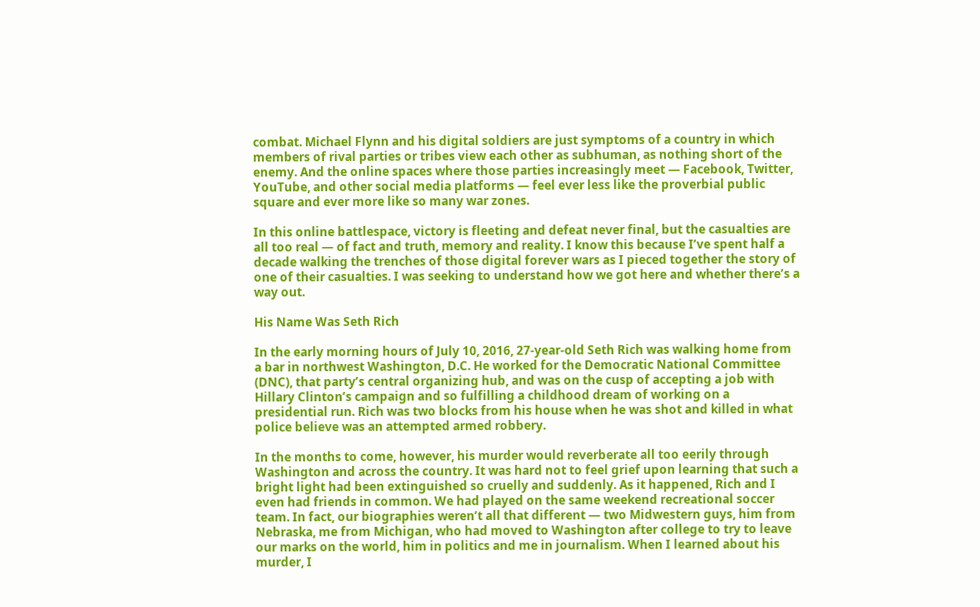combat. Michael Flynn and his digital soldiers are just symptoms of a country in which members of rival parties or tribes view each other as subhuman, as nothing short of the enemy. And the online spaces where those parties increasingly meet — Facebook, Twitter, YouTube, and other social media platforms — feel ever less like the proverbial public square and ever more like so many war zones.

In this online battlespace, victory is fleeting and defeat never final, but the casualties are all too real — of fact and truth, memory and reality. I know this because I’ve spent half a decade walking the trenches of those digital forever wars as I pieced together the story of one of their casualties. I was seeking to understand how we got here and whether there’s a way out.

His Name Was Seth Rich

In the early morning hours of July 10, 2016, 27-year-old Seth Rich was walking home from a bar in northwest Washington, D.C. He worked for the Democratic National Committee (DNC), that party’s central organizing hub, and was on the cusp of accepting a job with Hillary Clinton’s campaign and so fulfilling a childhood dream of working on a presidential run. Rich was two blocks from his house when he was shot and killed in what police believe was an attempted armed robbery.

In the months to come, however, his murder would reverberate all too eerily through Washington and across the country. It was hard not to feel grief upon learning that such a bright light had been extinguished so cruelly and suddenly. As it happened, Rich and I even had friends in common. We had played on the same weekend recreational soccer team. In fact, our biographies weren’t all that different — two Midwestern guys, him from Nebraska, me from Michigan, who had moved to Washington after college to try to leave our marks on the world, him in politics and me in journalism. When I learned about his murder, I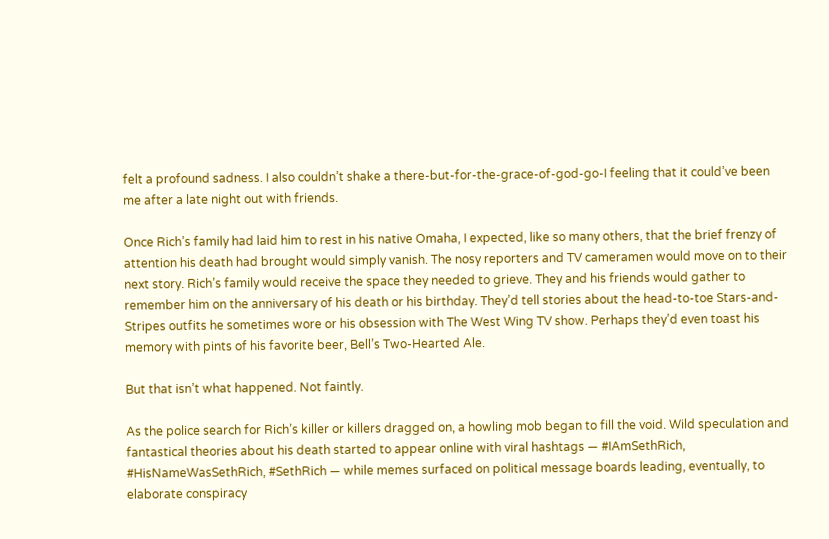felt a profound sadness. I also couldn’t shake a there-but-for-the-grace-of-god-go-I feeling that it could’ve been me after a late night out with friends.

Once Rich’s family had laid him to rest in his native Omaha, I expected, like so many others, that the brief frenzy of attention his death had brought would simply vanish. The nosy reporters and TV cameramen would move on to their next story. Rich’s family would receive the space they needed to grieve. They and his friends would gather to remember him on the anniversary of his death or his birthday. They’d tell stories about the head-to-toe Stars-and-Stripes outfits he sometimes wore or his obsession with The West Wing TV show. Perhaps they’d even toast his memory with pints of his favorite beer, Bell’s Two-Hearted Ale.

But that isn’t what happened. Not faintly.

As the police search for Rich’s killer or killers dragged on, a howling mob began to fill the void. Wild speculation and fantastical theories about his death started to appear online with viral hashtags — #IAmSethRich, #HisNameWasSethRich, #SethRich — while memes surfaced on political message boards leading, eventually, to elaborate conspiracy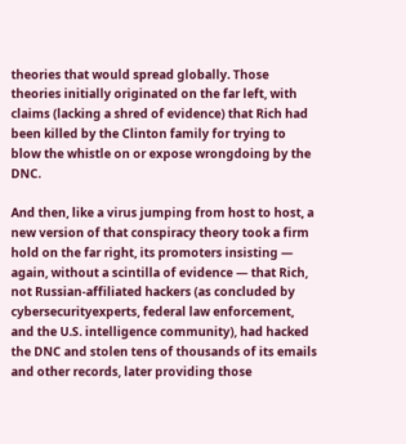theories that would spread globally. Those theories initially originated on the far left, with claims (lacking a shred of evidence) that Rich had been killed by the Clinton family for trying to blow the whistle on or expose wrongdoing by the DNC.

And then, like a virus jumping from host to host, a new version of that conspiracy theory took a firm hold on the far right, its promoters insisting — again, without a scintilla of evidence — that Rich, not Russian-affiliated hackers (as concluded by cybersecurityexperts, federal law enforcement, and the U.S. intelligence community), had hacked the DNC and stolen tens of thousands of its emails and other records, later providing those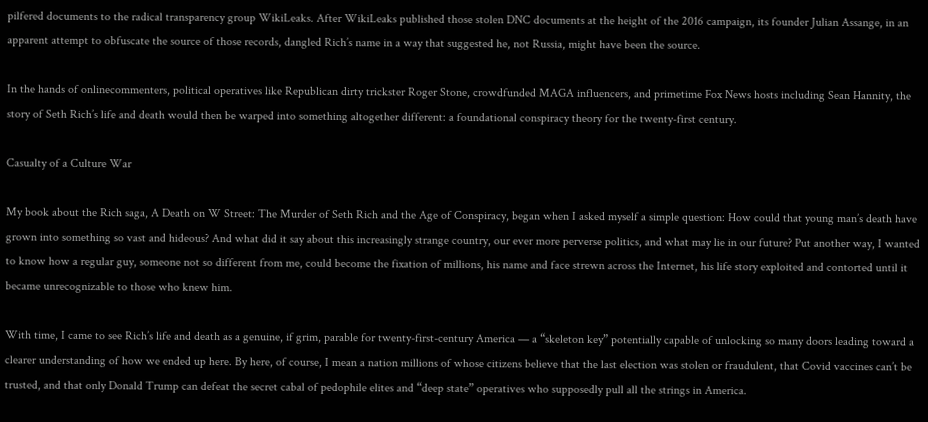pilfered documents to the radical transparency group WikiLeaks. After WikiLeaks published those stolen DNC documents at the height of the 2016 campaign, its founder Julian Assange, in an apparent attempt to obfuscate the source of those records, dangled Rich’s name in a way that suggested he, not Russia, might have been the source.

In the hands of onlinecommenters, political operatives like Republican dirty trickster Roger Stone, crowdfunded MAGA influencers, and primetime Fox News hosts including Sean Hannity, the story of Seth Rich’s life and death would then be warped into something altogether different: a foundational conspiracy theory for the twenty-first century.

Casualty of a Culture War

My book about the Rich saga, A Death on W Street: The Murder of Seth Rich and the Age of Conspiracy, began when I asked myself a simple question: How could that young man’s death have grown into something so vast and hideous? And what did it say about this increasingly strange country, our ever more perverse politics, and what may lie in our future? Put another way, I wanted to know how a regular guy, someone not so different from me, could become the fixation of millions, his name and face strewn across the Internet, his life story exploited and contorted until it became unrecognizable to those who knew him.

With time, I came to see Rich’s life and death as a genuine, if grim, parable for twenty-first-century America — a “skeleton key” potentially capable of unlocking so many doors leading toward a clearer understanding of how we ended up here. By here, of course, I mean a nation millions of whose citizens believe that the last election was stolen or fraudulent, that Covid vaccines can’t be trusted, and that only Donald Trump can defeat the secret cabal of pedophile elites and “deep state” operatives who supposedly pull all the strings in America.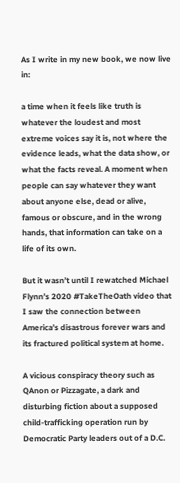As I write in my new book, we now live in:

a time when it feels like truth is whatever the loudest and most extreme voices say it is, not where the evidence leads, what the data show, or what the facts reveal. A moment when people can say whatever they want about anyone else, dead or alive, famous or obscure, and in the wrong hands, that information can take on a life of its own.

But it wasn’t until I rewatched Michael Flynn’s 2020 #TakeTheOath video that I saw the connection between America’s disastrous forever wars and its fractured political system at home.

A vicious conspiracy theory such as QAnon or Pizzagate, a dark and disturbing fiction about a supposed child-trafficking operation run by Democratic Party leaders out of a D.C.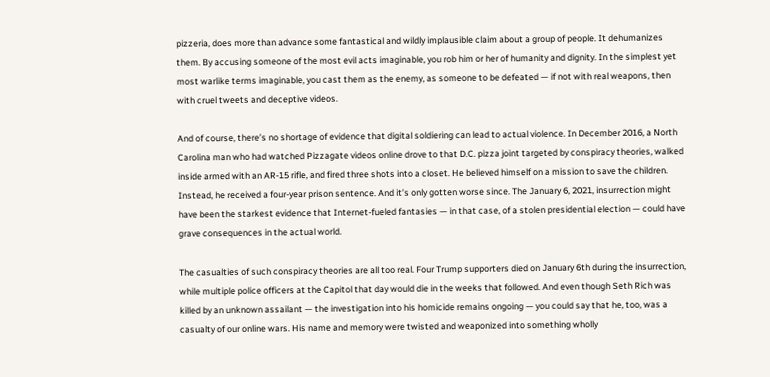pizzeria, does more than advance some fantastical and wildly implausible claim about a group of people. It dehumanizes them. By accusing someone of the most evil acts imaginable, you rob him or her of humanity and dignity. In the simplest yet most warlike terms imaginable, you cast them as the enemy, as someone to be defeated — if not with real weapons, then with cruel tweets and deceptive videos.

And of course, there’s no shortage of evidence that digital soldiering can lead to actual violence. In December 2016, a North Carolina man who had watched Pizzagate videos online drove to that D.C. pizza joint targeted by conspiracy theories, walked inside armed with an AR-15 rifle, and fired three shots into a closet. He believed himself on a mission to save the children. Instead, he received a four-year prison sentence. And it’s only gotten worse since. The January 6, 2021, insurrection might have been the starkest evidence that Internet-fueled fantasies — in that case, of a stolen presidential election — could have grave consequences in the actual world.

The casualties of such conspiracy theories are all too real. Four Trump supporters died on January 6th during the insurrection, while multiple police officers at the Capitol that day would die in the weeks that followed. And even though Seth Rich was killed by an unknown assailant — the investigation into his homicide remains ongoing — you could say that he, too, was a casualty of our online wars. His name and memory were twisted and weaponized into something wholly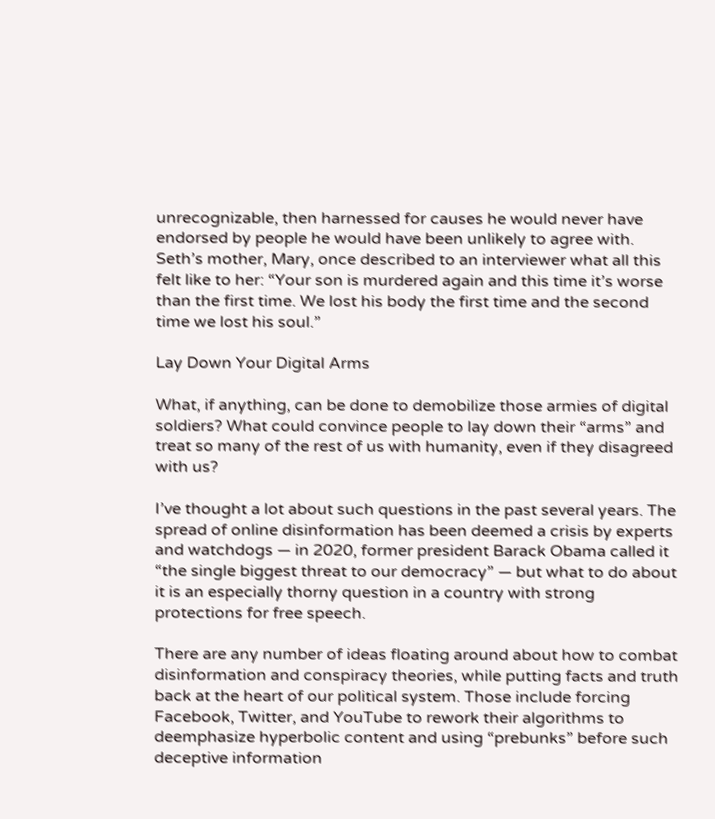unrecognizable, then harnessed for causes he would never have endorsed by people he would have been unlikely to agree with. Seth’s mother, Mary, once described to an interviewer what all this felt like to her: “Your son is murdered again and this time it’s worse than the first time. We lost his body the first time and the second time we lost his soul.”

Lay Down Your Digital Arms

What, if anything, can be done to demobilize those armies of digital soldiers? What could convince people to lay down their “arms” and treat so many of the rest of us with humanity, even if they disagreed with us?

I’ve thought a lot about such questions in the past several years. The spread of online disinformation has been deemed a crisis by experts and watchdogs — in 2020, former president Barack Obama called it “the single biggest threat to our democracy” — but what to do about it is an especially thorny question in a country with strong protections for free speech.

There are any number of ideas floating around about how to combat disinformation and conspiracy theories, while putting facts and truth back at the heart of our political system. Those include forcing Facebook, Twitter, and YouTube to rework their algorithms to deemphasize hyperbolic content and using “prebunks” before such deceptive information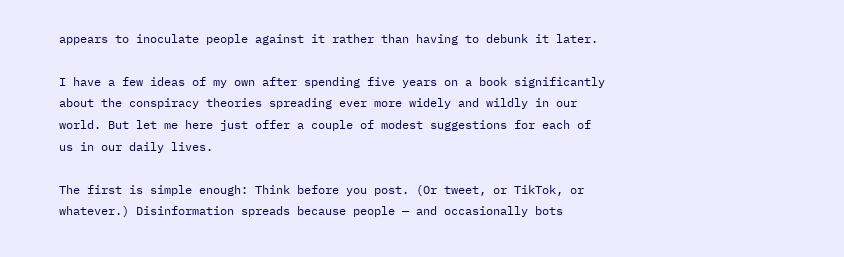appears to inoculate people against it rather than having to debunk it later.

I have a few ideas of my own after spending five years on a book significantly about the conspiracy theories spreading ever more widely and wildly in our world. But let me here just offer a couple of modest suggestions for each of us in our daily lives.

The first is simple enough: Think before you post. (Or tweet, or TikTok, or whatever.) Disinformation spreads because people — and occasionally bots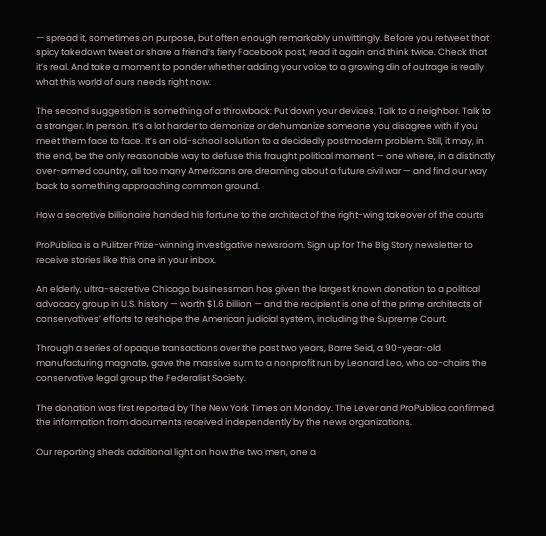— spread it, sometimes on purpose, but often enough remarkably unwittingly. Before you retweet that spicy takedown tweet or share a friend’s fiery Facebook post, read it again and think twice. Check that it’s real. And take a moment to ponder whether adding your voice to a growing din of outrage is really what this world of ours needs right now.

The second suggestion is something of a throwback: Put down your devices. Talk to a neighbor. Talk to a stranger. In person. It’s a lot harder to demonize or dehumanize someone you disagree with if you meet them face to face. It’s an old-school solution to a decidedly postmodern problem. Still, it may, in the end, be the only reasonable way to defuse this fraught political moment — one where, in a distinctly over-armed country, all too many Americans are dreaming about a future civil war — and find our way back to something approaching common ground.

How a secretive billionaire handed his fortune to the architect of the right-wing takeover of the courts

ProPublica is a Pulitzer Prize-winning investigative newsroom. Sign up for The Big Story newsletter to receive stories like this one in your inbox.

An elderly, ultra-secretive Chicago businessman has given the largest known donation to a political advocacy group in U.S. history — worth $1.6 billion — and the recipient is one of the prime architects of conservatives’ efforts to reshape the American judicial system, including the Supreme Court.

Through a series of opaque transactions over the past two years, Barre Seid, a 90-year-old manufacturing magnate, gave the massive sum to a nonprofit run by Leonard Leo, who co-chairs the conservative legal group the Federalist Society.

The donation was first reported by The New York Times on Monday. The Lever and ProPublica confirmed the information from documents received independently by the news organizations.

Our reporting sheds additional light on how the two men, one a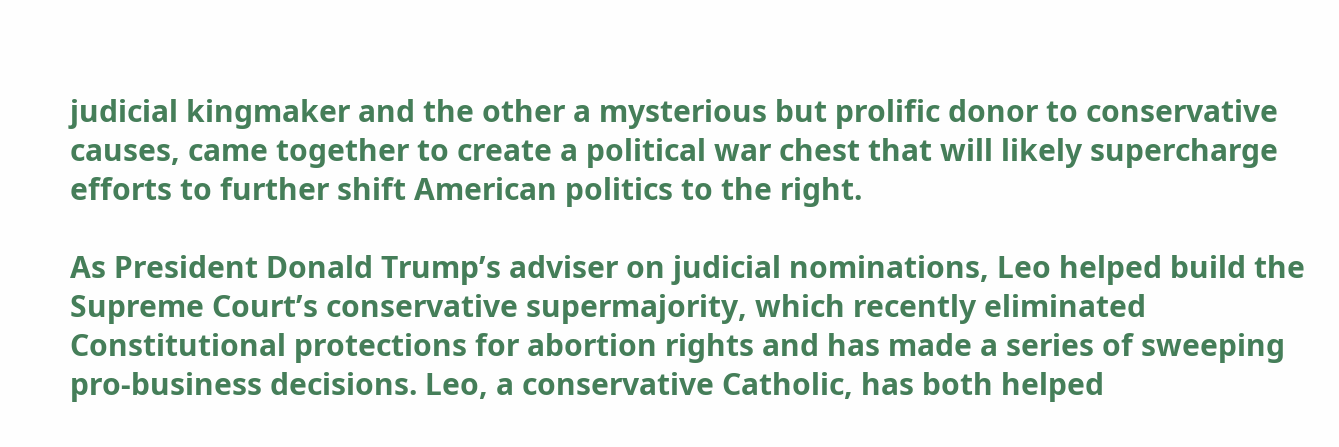judicial kingmaker and the other a mysterious but prolific donor to conservative causes, came together to create a political war chest that will likely supercharge efforts to further shift American politics to the right.

As President Donald Trump’s adviser on judicial nominations, Leo helped build the Supreme Court’s conservative supermajority, which recently eliminated Constitutional protections for abortion rights and has made a series of sweeping pro-business decisions. Leo, a conservative Catholic, has both helped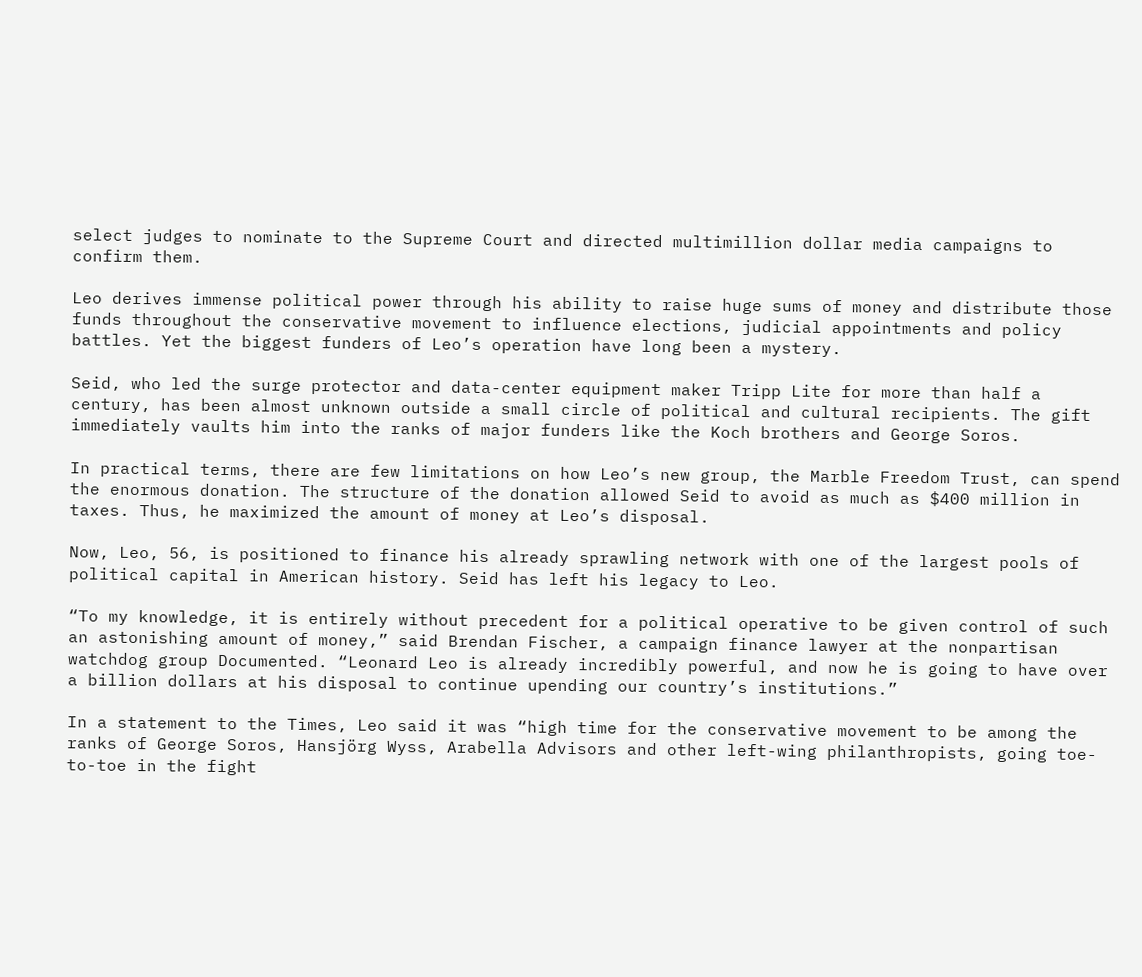select judges to nominate to the Supreme Court and directed multimillion dollar media campaigns to confirm them.

Leo derives immense political power through his ability to raise huge sums of money and distribute those funds throughout the conservative movement to influence elections, judicial appointments and policy battles. Yet the biggest funders of Leo’s operation have long been a mystery.

Seid, who led the surge protector and data-center equipment maker Tripp Lite for more than half a century, has been almost unknown outside a small circle of political and cultural recipients. The gift immediately vaults him into the ranks of major funders like the Koch brothers and George Soros.

In practical terms, there are few limitations on how Leo’s new group, the Marble Freedom Trust, can spend the enormous donation. The structure of the donation allowed Seid to avoid as much as $400 million in taxes. Thus, he maximized the amount of money at Leo’s disposal.

Now, Leo, 56, is positioned to finance his already sprawling network with one of the largest pools of political capital in American history. Seid has left his legacy to Leo.

“To my knowledge, it is entirely without precedent for a political operative to be given control of such an astonishing amount of money,” said Brendan Fischer, a campaign finance lawyer at the nonpartisan watchdog group Documented. “Leonard Leo is already incredibly powerful, and now he is going to have over a billion dollars at his disposal to continue upending our country’s institutions.”

In a statement to the Times, Leo said it was “high time for the conservative movement to be among the ranks of George Soros, Hansjörg Wyss, Arabella Advisors and other left-wing philanthropists, going toe-to-toe in the fight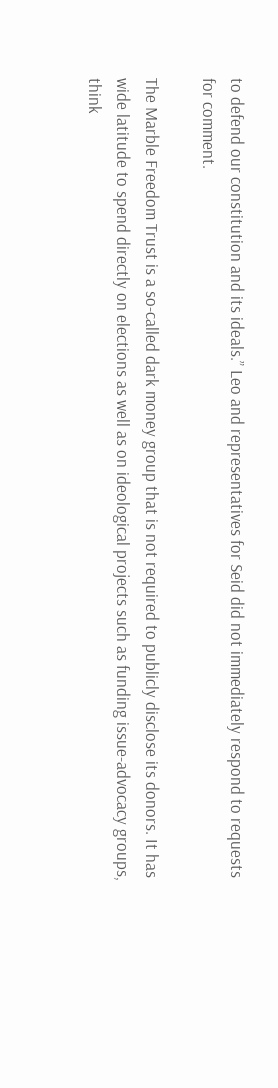to defend our constitution and its ideals.” Leo and representatives for Seid did not immediately respond to requests for comment.

The Marble Freedom Trust is a so-called dark money group that is not required to publicly disclose its donors. It has wide latitude to spend directly on elections as well as on ideological projects such as funding issue-advocacy groups, think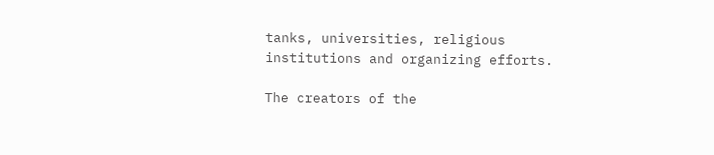tanks, universities, religious institutions and organizing efforts.

The creators of the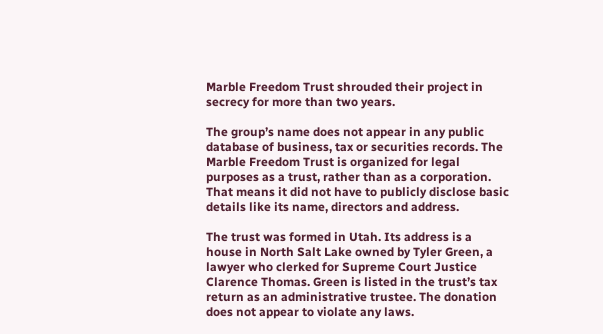Marble Freedom Trust shrouded their project in secrecy for more than two years.

The group’s name does not appear in any public database of business, tax or securities records. The Marble Freedom Trust is organized for legal purposes as a trust, rather than as a corporation. That means it did not have to publicly disclose basic details like its name, directors and address.

The trust was formed in Utah. Its address is a house in North Salt Lake owned by Tyler Green, a lawyer who clerked for Supreme Court Justice Clarence Thomas. Green is listed in the trust’s tax return as an administrative trustee. The donation does not appear to violate any laws.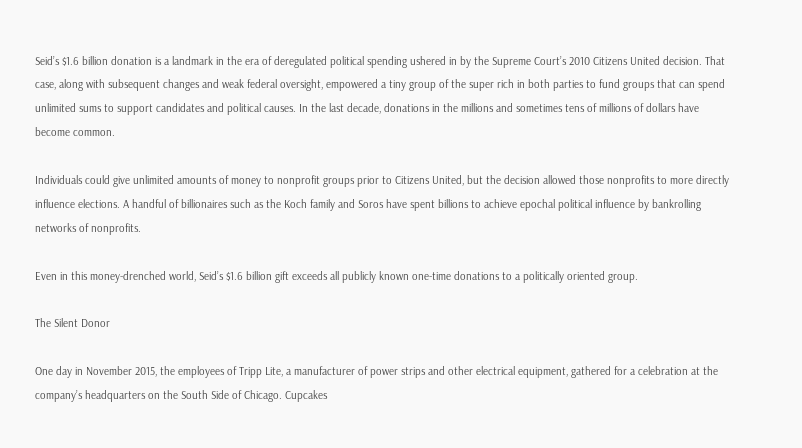Seid’s $1.6 billion donation is a landmark in the era of deregulated political spending ushered in by the Supreme Court’s 2010 Citizens United decision. That case, along with subsequent changes and weak federal oversight, empowered a tiny group of the super rich in both parties to fund groups that can spend unlimited sums to support candidates and political causes. In the last decade, donations in the millions and sometimes tens of millions of dollars have become common.

Individuals could give unlimited amounts of money to nonprofit groups prior to Citizens United, but the decision allowed those nonprofits to more directly influence elections. A handful of billionaires such as the Koch family and Soros have spent billions to achieve epochal political influence by bankrolling networks of nonprofits.

Even in this money-drenched world, Seid’s $1.6 billion gift exceeds all publicly known one-time donations to a politically oriented group.

The Silent Donor

One day in November 2015, the employees of Tripp Lite, a manufacturer of power strips and other electrical equipment, gathered for a celebration at the company’s headquarters on the South Side of Chicago. Cupcakes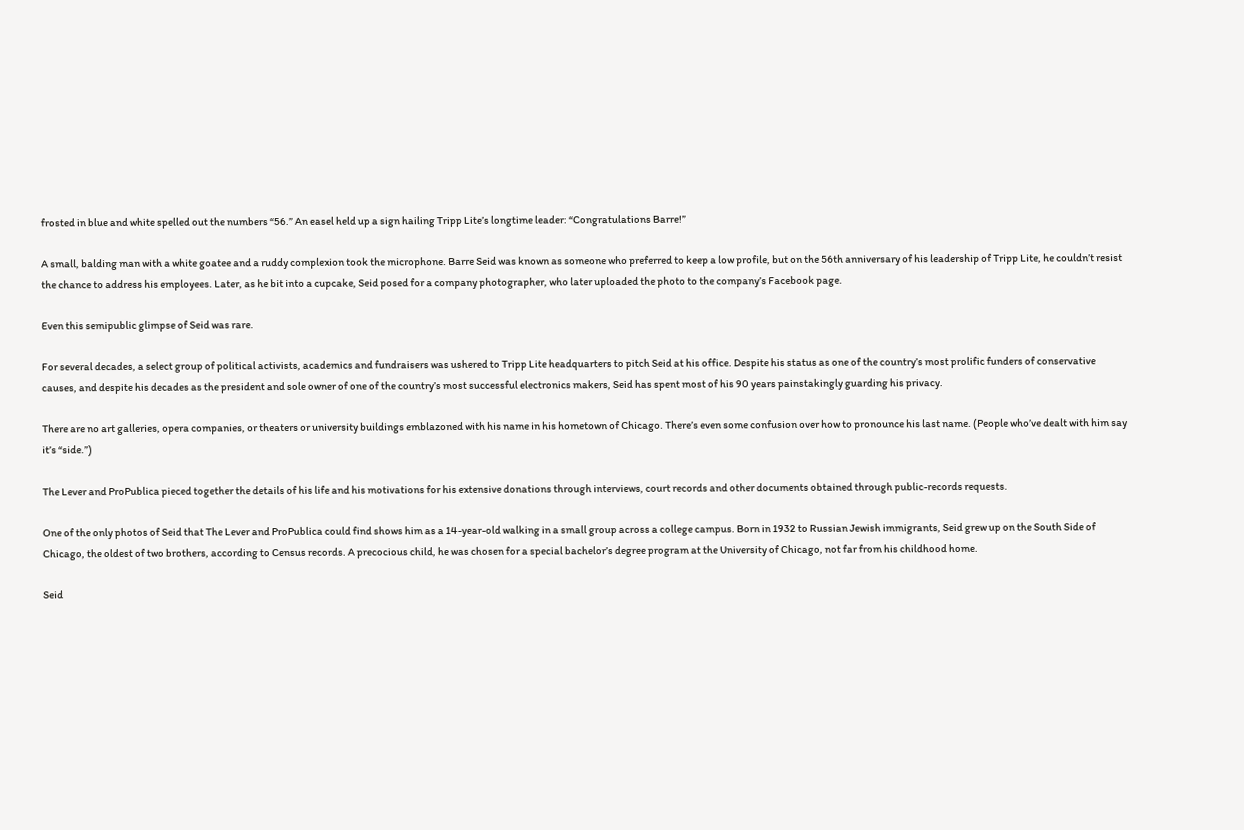frosted in blue and white spelled out the numbers “56.” An easel held up a sign hailing Tripp Lite’s longtime leader: “Congratulations Barre!”

A small, balding man with a white goatee and a ruddy complexion took the microphone. Barre Seid was known as someone who preferred to keep a low profile, but on the 56th anniversary of his leadership of Tripp Lite, he couldn’t resist the chance to address his employees. Later, as he bit into a cupcake, Seid posed for a company photographer, who later uploaded the photo to the company’s Facebook page.

Even this semipublic glimpse of Seid was rare.

For several decades, a select group of political activists, academics and fundraisers was ushered to Tripp Lite headquarters to pitch Seid at his office. Despite his status as one of the country’s most prolific funders of conservative causes, and despite his decades as the president and sole owner of one of the country’s most successful electronics makers, Seid has spent most of his 90 years painstakingly guarding his privacy.

There are no art galleries, opera companies, or theaters or university buildings emblazoned with his name in his hometown of Chicago. There’s even some confusion over how to pronounce his last name. (People who’ve dealt with him say it’s “side.”)

The Lever and ProPublica pieced together the details of his life and his motivations for his extensive donations through interviews, court records and other documents obtained through public-records requests.

One of the only photos of Seid that The Lever and ProPublica could find shows him as a 14-year-old walking in a small group across a college campus. Born in 1932 to Russian Jewish immigrants, Seid grew up on the South Side of Chicago, the oldest of two brothers, according to Census records. A precocious child, he was chosen for a special bachelor’s degree program at the University of Chicago, not far from his childhood home.

Seid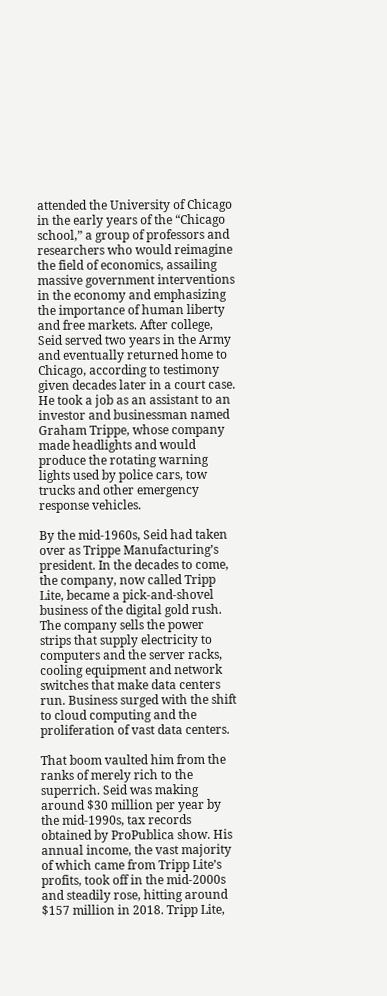attended the University of Chicago in the early years of the “Chicago school,” a group of professors and researchers who would reimagine the field of economics, assailing massive government interventions in the economy and emphasizing the importance of human liberty and free markets. After college, Seid served two years in the Army and eventually returned home to Chicago, according to testimony given decades later in a court case. He took a job as an assistant to an investor and businessman named Graham Trippe, whose company made headlights and would produce the rotating warning lights used by police cars, tow trucks and other emergency response vehicles.

By the mid-1960s, Seid had taken over as Trippe Manufacturing’s president. In the decades to come, the company, now called Tripp Lite, became a pick-and-shovel business of the digital gold rush. The company sells the power strips that supply electricity to computers and the server racks, cooling equipment and network switches that make data centers run. Business surged with the shift to cloud computing and the proliferation of vast data centers.

That boom vaulted him from the ranks of merely rich to the superrich. Seid was making around $30 million per year by the mid-1990s, tax records obtained by ProPublica show. His annual income, the vast majority of which came from Tripp Lite’s profits, took off in the mid-2000s and steadily rose, hitting around $157 million in 2018. Tripp Lite,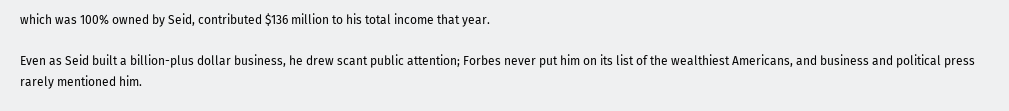which was 100% owned by Seid, contributed $136 million to his total income that year.

Even as Seid built a billion-plus dollar business, he drew scant public attention; Forbes never put him on its list of the wealthiest Americans, and business and political press rarely mentioned him.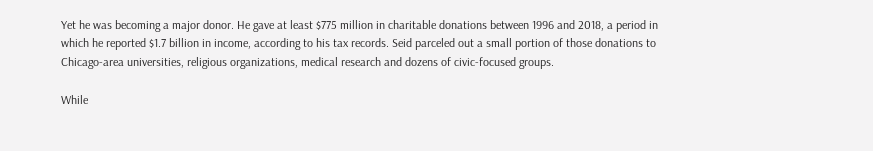Yet he was becoming a major donor. He gave at least $775 million in charitable donations between 1996 and 2018, a period in which he reported $1.7 billion in income, according to his tax records. Seid parceled out a small portion of those donations to Chicago-area universities, religious organizations, medical research and dozens of civic-focused groups.

While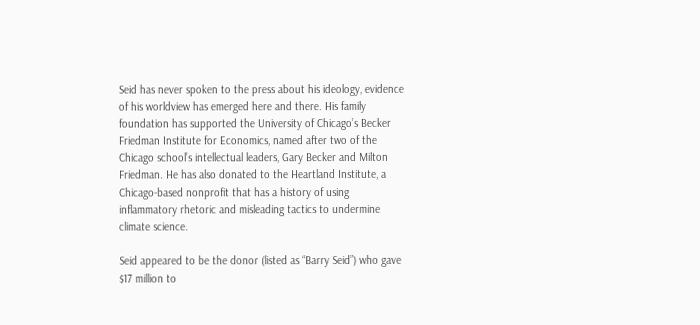Seid has never spoken to the press about his ideology, evidence of his worldview has emerged here and there. His family foundation has supported the University of Chicago’s Becker Friedman Institute for Economics, named after two of the Chicago school’s intellectual leaders, Gary Becker and Milton Friedman. He has also donated to the Heartland Institute, a Chicago-based nonprofit that has a history of using inflammatory rhetoric and misleading tactics to undermine climate science.

Seid appeared to be the donor (listed as “Barry Seid”) who gave $17 million to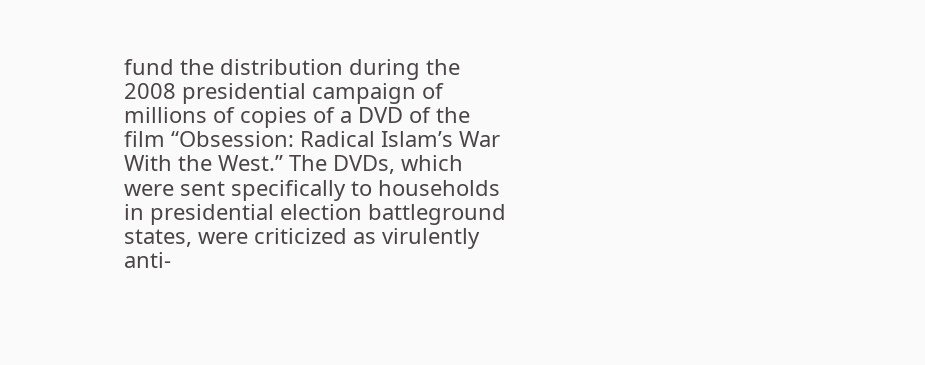fund the distribution during the 2008 presidential campaign of millions of copies of a DVD of the film “Obsession: Radical Islam’s War With the West.” The DVDs, which were sent specifically to households in presidential election battleground states, were criticized as virulently anti-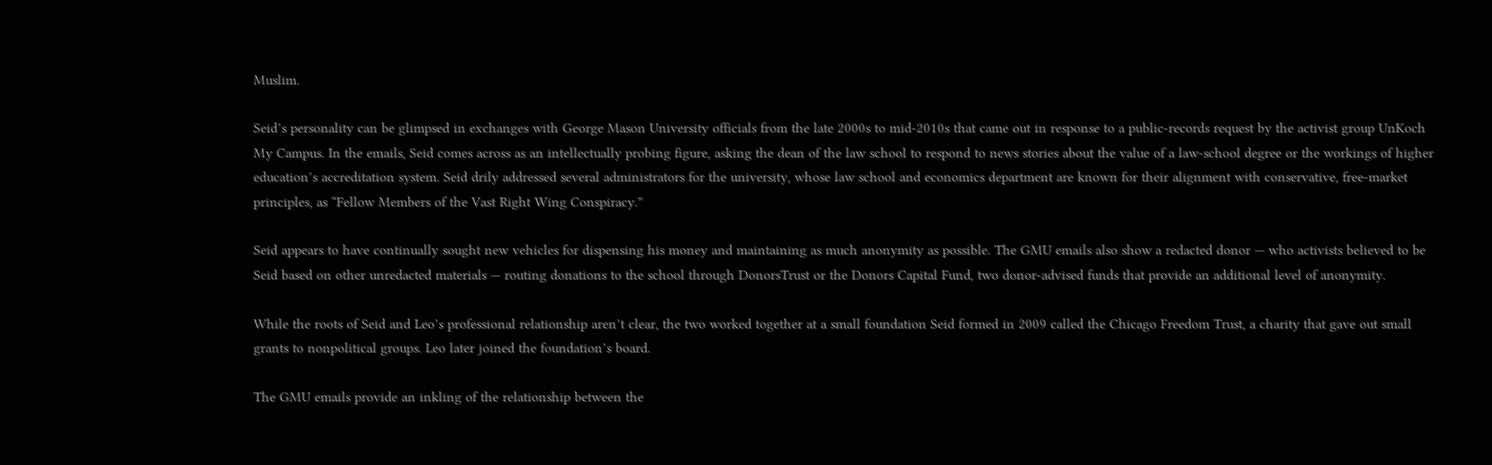Muslim.

Seid’s personality can be glimpsed in exchanges with George Mason University officials from the late 2000s to mid-2010s that came out in response to a public-records request by the activist group UnKoch My Campus. In the emails, Seid comes across as an intellectually probing figure, asking the dean of the law school to respond to news stories about the value of a law-school degree or the workings of higher education’s accreditation system. Seid drily addressed several administrators for the university, whose law school and economics department are known for their alignment with conservative, free-market principles, as “Fellow Members of the Vast Right Wing Conspiracy.”

Seid appears to have continually sought new vehicles for dispensing his money and maintaining as much anonymity as possible. The GMU emails also show a redacted donor — who activists believed to be Seid based on other unredacted materials — routing donations to the school through DonorsTrust or the Donors Capital Fund, two donor-advised funds that provide an additional level of anonymity.

While the roots of Seid and Leo’s professional relationship aren’t clear, the two worked together at a small foundation Seid formed in 2009 called the Chicago Freedom Trust, a charity that gave out small grants to nonpolitical groups. Leo later joined the foundation’s board.

The GMU emails provide an inkling of the relationship between the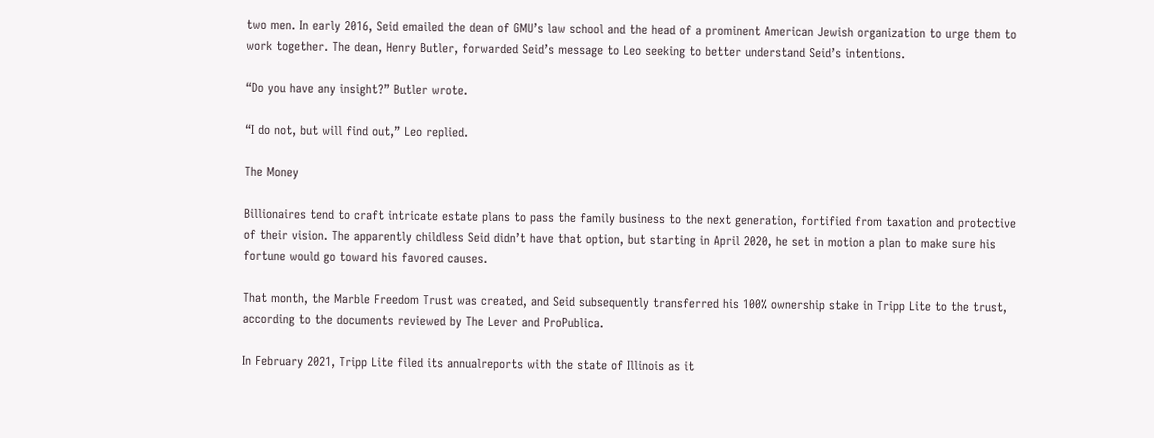two men. In early 2016, Seid emailed the dean of GMU’s law school and the head of a prominent American Jewish organization to urge them to work together. The dean, Henry Butler, forwarded Seid’s message to Leo seeking to better understand Seid’s intentions.

“Do you have any insight?” Butler wrote.

“I do not, but will find out,” Leo replied.

The Money

Billionaires tend to craft intricate estate plans to pass the family business to the next generation, fortified from taxation and protective of their vision. The apparently childless Seid didn’t have that option, but starting in April 2020, he set in motion a plan to make sure his fortune would go toward his favored causes.

That month, the Marble Freedom Trust was created, and Seid subsequently transferred his 100% ownership stake in Tripp Lite to the trust, according to the documents reviewed by The Lever and ProPublica.

In February 2021, Tripp Lite filed its annualreports with the state of Illinois as it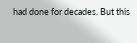had done for decades. But this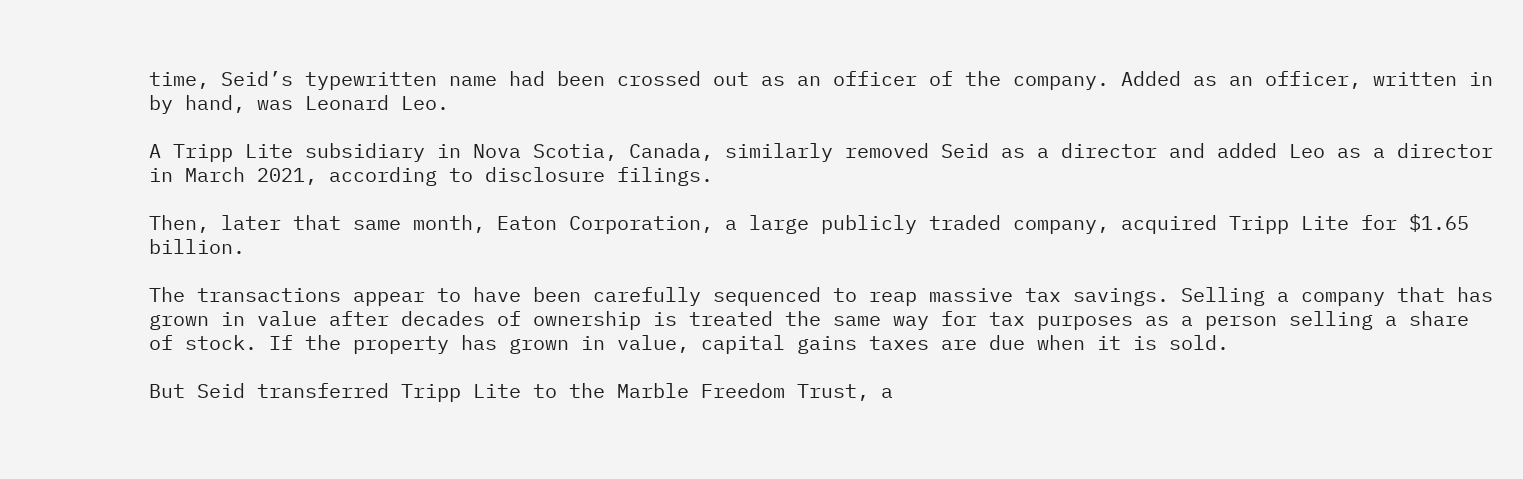time, Seid’s typewritten name had been crossed out as an officer of the company. Added as an officer, written in by hand, was Leonard Leo.

A Tripp Lite subsidiary in Nova Scotia, Canada, similarly removed Seid as a director and added Leo as a director in March 2021, according to disclosure filings.

Then, later that same month, Eaton Corporation, a large publicly traded company, acquired Tripp Lite for $1.65 billion.

The transactions appear to have been carefully sequenced to reap massive tax savings. Selling a company that has grown in value after decades of ownership is treated the same way for tax purposes as a person selling a share of stock. If the property has grown in value, capital gains taxes are due when it is sold.

But Seid transferred Tripp Lite to the Marble Freedom Trust, a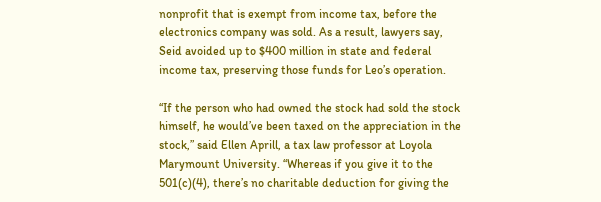nonprofit that is exempt from income tax, before the electronics company was sold. As a result, lawyers say, Seid avoided up to $400 million in state and federal income tax, preserving those funds for Leo’s operation.

“If the person who had owned the stock had sold the stock himself, he would’ve been taxed on the appreciation in the stock,” said Ellen Aprill, a tax law professor at Loyola Marymount University. “Whereas if you give it to the 501(c)(4), there’s no charitable deduction for giving the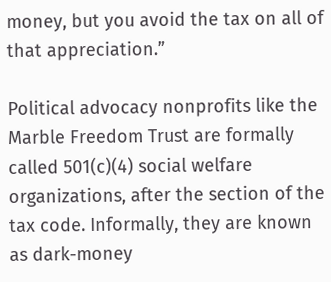money, but you avoid the tax on all of that appreciation.”

Political advocacy nonprofits like the Marble Freedom Trust are formally called 501(c)(4) social welfare organizations, after the section of the tax code. Informally, they are known as dark-money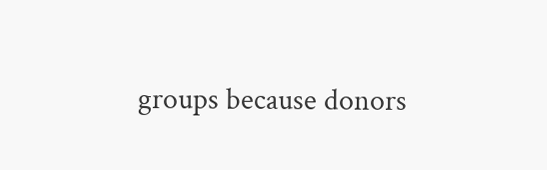groups because donors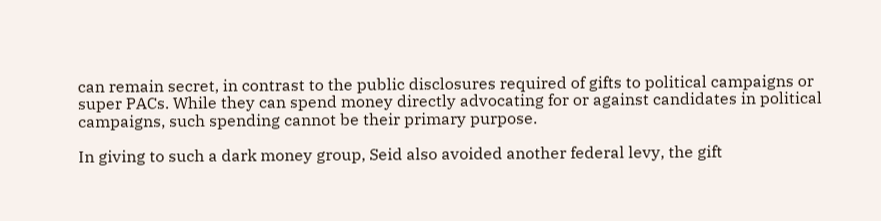can remain secret, in contrast to the public disclosures required of gifts to political campaigns or super PACs. While they can spend money directly advocating for or against candidates in political campaigns, such spending cannot be their primary purpose.

In giving to such a dark money group, Seid also avoided another federal levy, the gift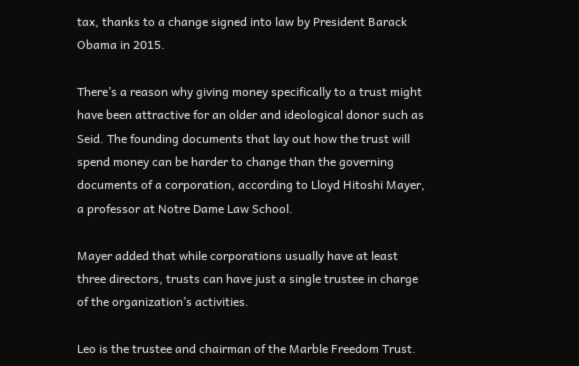tax, thanks to a change signed into law by President Barack Obama in 2015.

There’s a reason why giving money specifically to a trust might have been attractive for an older and ideological donor such as Seid. The founding documents that lay out how the trust will spend money can be harder to change than the governing documents of a corporation, according to Lloyd Hitoshi Mayer, a professor at Notre Dame Law School.

Mayer added that while corporations usually have at least three directors, trusts can have just a single trustee in charge of the organization’s activities.

Leo is the trustee and chairman of the Marble Freedom Trust.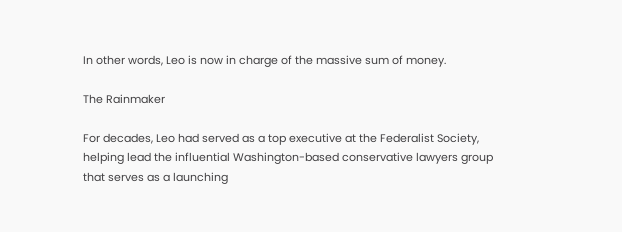In other words, Leo is now in charge of the massive sum of money.

The Rainmaker

For decades, Leo had served as a top executive at the Federalist Society, helping lead the influential Washington-based conservative lawyers group that serves as a launching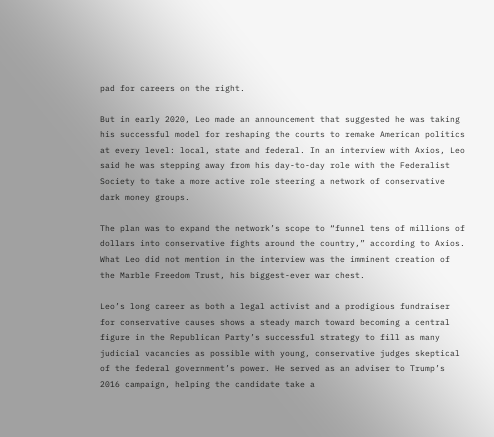pad for careers on the right.

But in early 2020, Leo made an announcement that suggested he was taking his successful model for reshaping the courts to remake American politics at every level: local, state and federal. In an interview with Axios, Leo said he was stepping away from his day-to-day role with the Federalist Society to take a more active role steering a network of conservative dark money groups.

The plan was to expand the network’s scope to “funnel tens of millions of dollars into conservative fights around the country,” according to Axios. What Leo did not mention in the interview was the imminent creation of the Marble Freedom Trust, his biggest-ever war chest.

Leo’s long career as both a legal activist and a prodigious fundraiser for conservative causes shows a steady march toward becoming a central figure in the Republican Party’s successful strategy to fill as many judicial vacancies as possible with young, conservative judges skeptical of the federal government’s power. He served as an adviser to Trump’s 2016 campaign, helping the candidate take a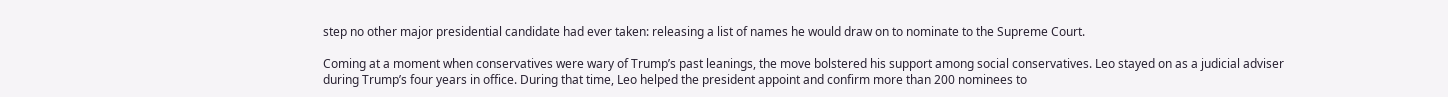step no other major presidential candidate had ever taken: releasing a list of names he would draw on to nominate to the Supreme Court.

Coming at a moment when conservatives were wary of Trump’s past leanings, the move bolstered his support among social conservatives. Leo stayed on as a judicial adviser during Trump’s four years in office. During that time, Leo helped the president appoint and confirm more than 200 nominees to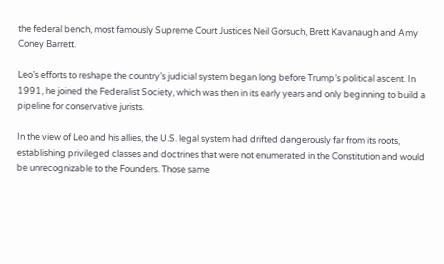the federal bench, most famously Supreme Court Justices Neil Gorsuch, Brett Kavanaugh and Amy Coney Barrett.

Leo’s efforts to reshape the country’s judicial system began long before Trump’s political ascent. In 1991, he joined the Federalist Society, which was then in its early years and only beginning to build a pipeline for conservative jurists.

In the view of Leo and his allies, the U.S. legal system had drifted dangerously far from its roots, establishing privileged classes and doctrines that were not enumerated in the Constitution and would be unrecognizable to the Founders. Those same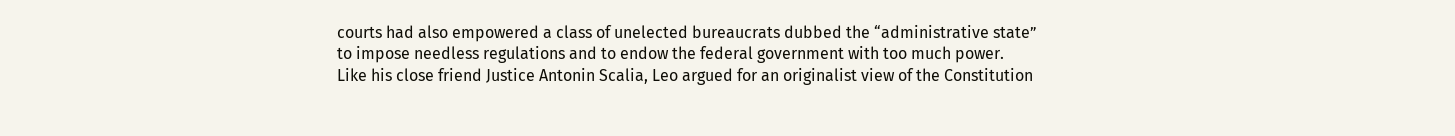courts had also empowered a class of unelected bureaucrats dubbed the “administrative state” to impose needless regulations and to endow the federal government with too much power. Like his close friend Justice Antonin Scalia, Leo argued for an originalist view of the Constitution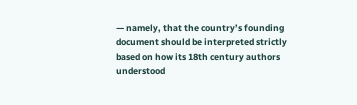— namely, that the country’s founding document should be interpreted strictly based on how its 18th century authors understood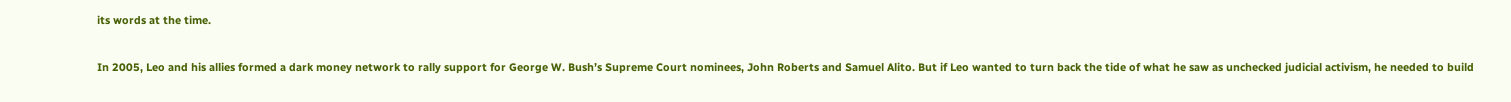its words at the time.

In 2005, Leo and his allies formed a dark money network to rally support for George W. Bush’s Supreme Court nominees, John Roberts and Samuel Alito. But if Leo wanted to turn back the tide of what he saw as unchecked judicial activism, he needed to build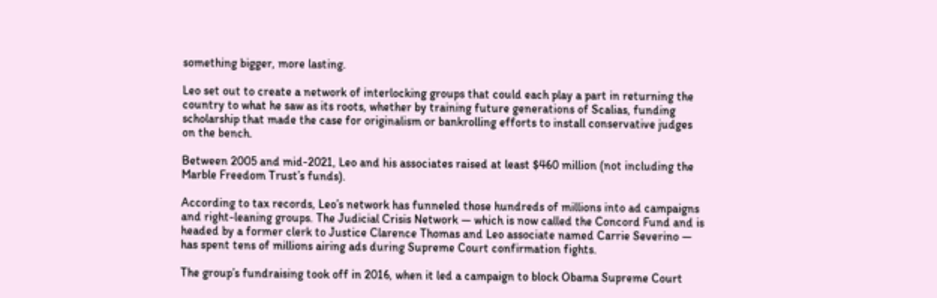something bigger, more lasting.

Leo set out to create a network of interlocking groups that could each play a part in returning the country to what he saw as its roots, whether by training future generations of Scalias, funding scholarship that made the case for originalism or bankrolling efforts to install conservative judges on the bench.

Between 2005 and mid-2021, Leo and his associates raised at least $460 million (not including the Marble Freedom Trust’s funds).

According to tax records, Leo’s network has funneled those hundreds of millions into ad campaigns and right-leaning groups. The Judicial Crisis Network — which is now called the Concord Fund and is headed by a former clerk to Justice Clarence Thomas and Leo associate named Carrie Severino — has spent tens of millions airing ads during Supreme Court confirmation fights.

The group’s fundraising took off in 2016, when it led a campaign to block Obama Supreme Court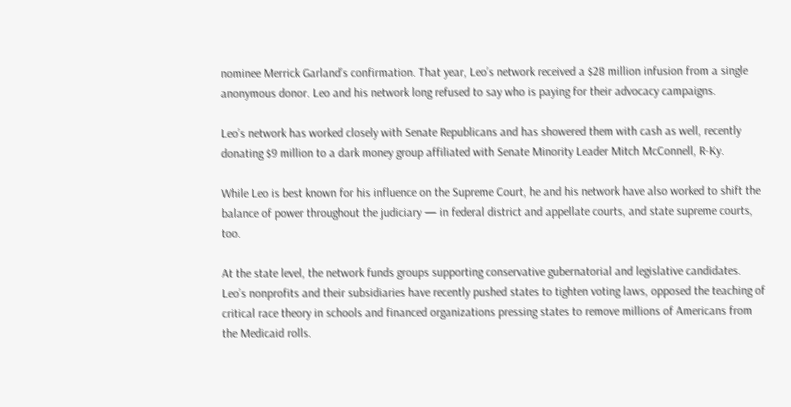nominee Merrick Garland’s confirmation. That year, Leo’s network received a $28 million infusion from a single anonymous donor. Leo and his network long refused to say who is paying for their advocacy campaigns.

Leo’s network has worked closely with Senate Republicans and has showered them with cash as well, recently donating $9 million to a dark money group affiliated with Senate Minority Leader Mitch McConnell, R-Ky.

While Leo is best known for his influence on the Supreme Court, he and his network have also worked to shift the balance of power throughout the judiciary — in federal district and appellate courts, and state supreme courts, too.

At the state level, the network funds groups supporting conservative gubernatorial and legislative candidates. Leo’s nonprofits and their subsidiaries have recently pushed states to tighten voting laws, opposed the teaching of critical race theory in schools and financed organizations pressing states to remove millions of Americans from the Medicaid rolls.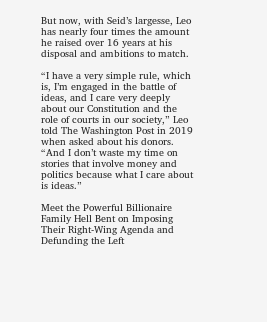But now, with Seid’s largesse, Leo has nearly four times the amount he raised over 16 years at his disposal and ambitions to match.

“I have a very simple rule, which is, I’m engaged in the battle of ideas, and I care very deeply about our Constitution and the role of courts in our society,” Leo told The Washington Post in 2019 when asked about his donors. “And I don’t waste my time on stories that involve money and politics because what I care about is ideas.”

Meet the Powerful Billionaire Family Hell Bent on Imposing Their Right-Wing Agenda and Defunding the Left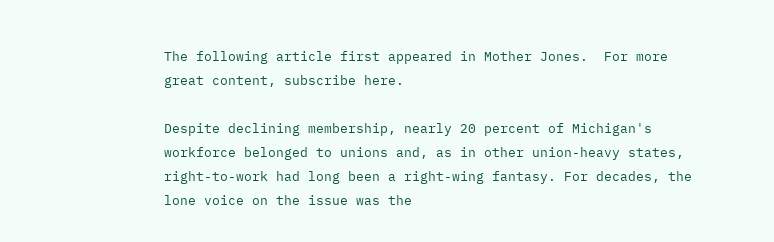The following article first appeared in Mother Jones.  For more great content, subscribe here.

Despite declining membership, nearly 20 percent of Michigan's workforce belonged to unions and, as in other union-heavy states, right-to-work had long been a right-wing fantasy. For decades, the lone voice on the issue was the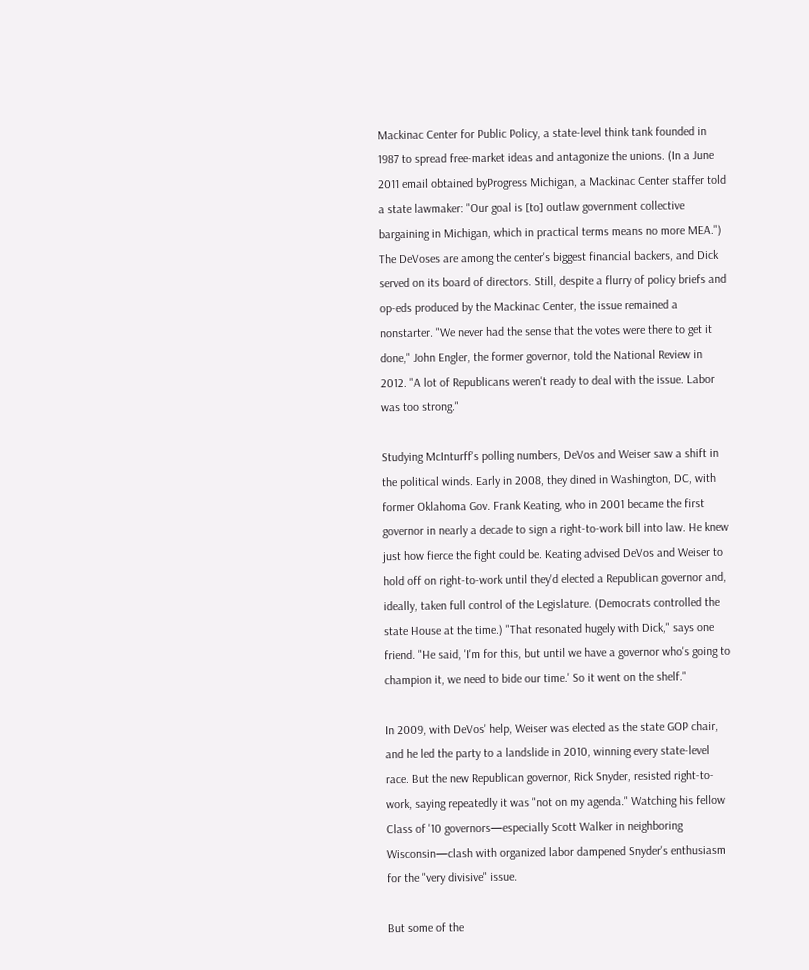Mackinac Center for Public Policy, a state-level think tank founded in 1987 to spread free-market ideas and antagonize the unions. (In a June 2011 email obtained byProgress Michigan, a Mackinac Center staffer told a state lawmaker: "Our goal is [to] outlaw government collective bargaining in Michigan, which in practical terms means no more MEA.") The DeVoses are among the center's biggest financial backers, and Dick served on its board of directors. Still, despite a flurry of policy briefs and op-eds produced by the Mackinac Center, the issue remained a nonstarter. "We never had the sense that the votes were there to get it done," John Engler, the former governor, told the National Review in 2012. "A lot of Republicans weren't ready to deal with the issue. Labor was too strong."

Studying McInturff's polling numbers, DeVos and Weiser saw a shift in the political winds. Early in 2008, they dined in Washington, DC, with former Oklahoma Gov. Frank Keating, who in 2001 became the first governor in nearly a decade to sign a right-to-work bill into law. He knew just how fierce the fight could be. Keating advised DeVos and Weiser to hold off on right-to-work until they'd elected a Republican governor and, ideally, taken full control of the Legislature. (Democrats controlled the state House at the time.) "That resonated hugely with Dick," says one friend. "He said, 'I'm for this, but until we have a governor who's going to champion it, we need to bide our time.' So it went on the shelf."

In 2009, with DeVos' help, Weiser was elected as the state GOP chair, and he led the party to a landslide in 2010, winning every state-level race. But the new Republican governor, Rick Snyder, resisted right-to-work, saying repeatedly it was "not on my agenda." Watching his fellow Class of '10 governors—especially Scott Walker in neighboring Wisconsin—clash with organized labor dampened Snyder's enthusiasm for the "very divisive" issue.

But some of the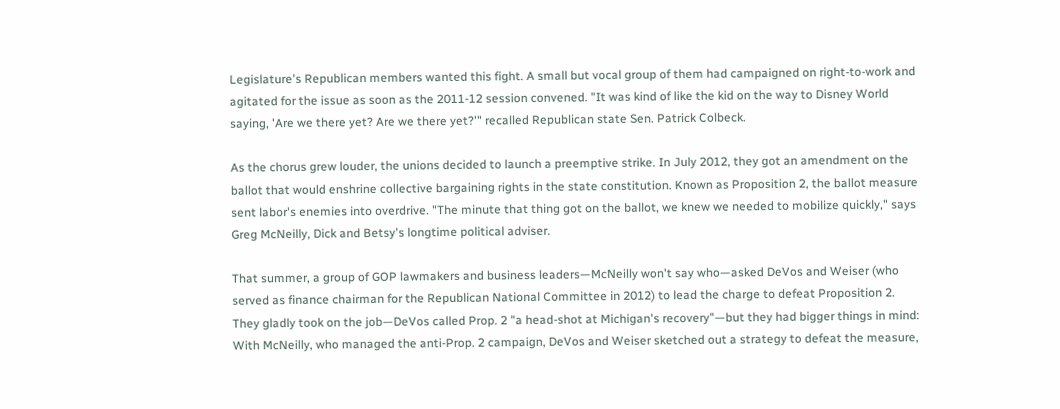Legislature's Republican members wanted this fight. A small but vocal group of them had campaigned on right-to-work and agitated for the issue as soon as the 2011-12 session convened. "It was kind of like the kid on the way to Disney World saying, 'Are we there yet? Are we there yet?'" recalled Republican state Sen. Patrick Colbeck.

As the chorus grew louder, the unions decided to launch a preemptive strike. In July 2012, they got an amendment on the ballot that would enshrine collective bargaining rights in the state constitution. Known as Proposition 2, the ballot measure sent labor's enemies into overdrive. "The minute that thing got on the ballot, we knew we needed to mobilize quickly," says Greg McNeilly, Dick and Betsy's longtime political adviser.

That summer, a group of GOP lawmakers and business leaders—McNeilly won't say who—asked DeVos and Weiser (who served as finance chairman for the Republican National Committee in 2012) to lead the charge to defeat Proposition 2. They gladly took on the job—DeVos called Prop. 2 "a head-shot at Michigan's recovery"—but they had bigger things in mind: With McNeilly, who managed the anti-Prop. 2 campaign, DeVos and Weiser sketched out a strategy to defeat the measure,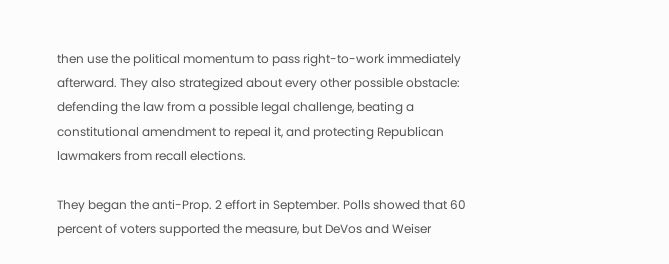then use the political momentum to pass right-to-work immediately afterward. They also strategized about every other possible obstacle: defending the law from a possible legal challenge, beating a constitutional amendment to repeal it, and protecting Republican lawmakers from recall elections.

They began the anti-Prop. 2 effort in September. Polls showed that 60 percent of voters supported the measure, but DeVos and Weiser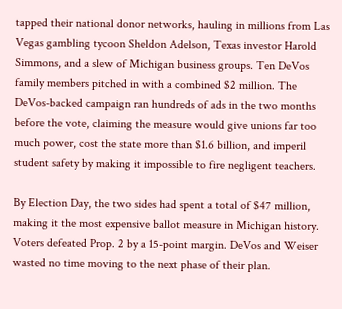tapped their national donor networks, hauling in millions from Las Vegas gambling tycoon Sheldon Adelson, Texas investor Harold Simmons, and a slew of Michigan business groups. Ten DeVos family members pitched in with a combined $2 million. The DeVos-backed campaign ran hundreds of ads in the two months before the vote, claiming the measure would give unions far too much power, cost the state more than $1.6 billion, and imperil student safety by making it impossible to fire negligent teachers.

By Election Day, the two sides had spent a total of $47 million, making it the most expensive ballot measure in Michigan history. Voters defeated Prop. 2 by a 15-point margin. DeVos and Weiser wasted no time moving to the next phase of their plan.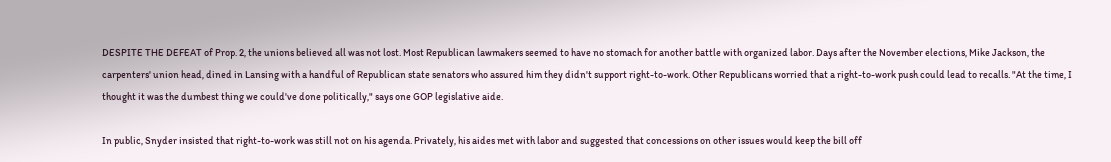DESPITE THE DEFEAT of Prop. 2, the unions believed all was not lost. Most Republican lawmakers seemed to have no stomach for another battle with organized labor. Days after the November elections, Mike Jackson, the carpenters' union head, dined in Lansing with a handful of Republican state senators who assured him they didn't support right-to-work. Other Republicans worried that a right-to-work push could lead to recalls. "At the time, I thought it was the dumbest thing we could've done politically," says one GOP legislative aide.

In public, Snyder insisted that right-to-work was still not on his agenda. Privately, his aides met with labor and suggested that concessions on other issues would keep the bill off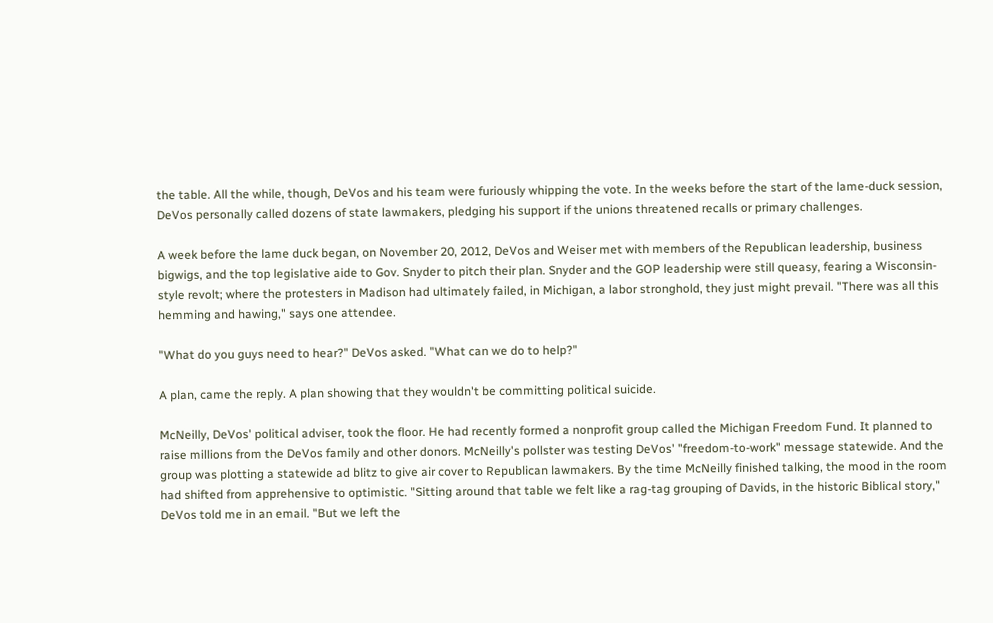the table. All the while, though, DeVos and his team were furiously whipping the vote. In the weeks before the start of the lame-duck session, DeVos personally called dozens of state lawmakers, pledging his support if the unions threatened recalls or primary challenges.

A week before the lame duck began, on November 20, 2012, DeVos and Weiser met with members of the Republican leadership, business bigwigs, and the top legislative aide to Gov. Snyder to pitch their plan. Snyder and the GOP leadership were still queasy, fearing a Wisconsin-style revolt; where the protesters in Madison had ultimately failed, in Michigan, a labor stronghold, they just might prevail. "There was all this hemming and hawing," says one attendee.

"What do you guys need to hear?" DeVos asked. "What can we do to help?"

A plan, came the reply. A plan showing that they wouldn't be committing political suicide.

McNeilly, DeVos' political adviser, took the floor. He had recently formed a nonprofit group called the Michigan Freedom Fund. It planned to raise millions from the DeVos family and other donors. McNeilly's pollster was testing DeVos' "freedom-to-work" message statewide. And the group was plotting a statewide ad blitz to give air cover to Republican lawmakers. By the time McNeilly finished talking, the mood in the room had shifted from apprehensive to optimistic. "Sitting around that table we felt like a rag-tag grouping of Davids, in the historic Biblical story," DeVos told me in an email. "But we left the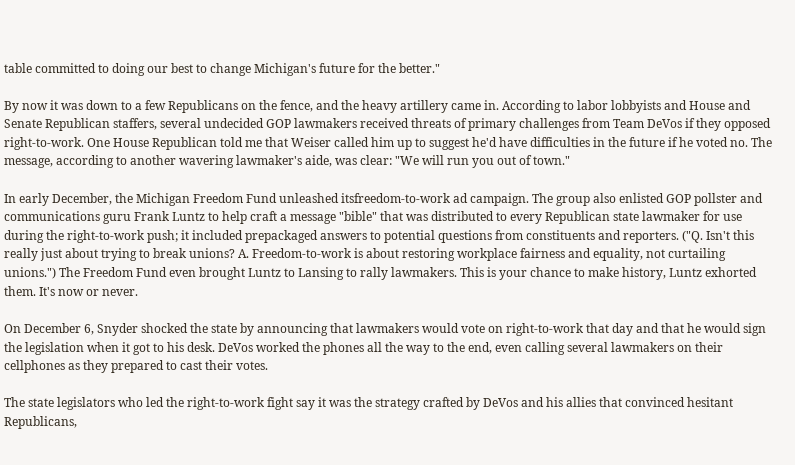table committed to doing our best to change Michigan's future for the better."

By now it was down to a few Republicans on the fence, and the heavy artillery came in. According to labor lobbyists and House and Senate Republican staffers, several undecided GOP lawmakers received threats of primary challenges from Team DeVos if they opposed right-to-work. One House Republican told me that Weiser called him up to suggest he'd have difficulties in the future if he voted no. The message, according to another wavering lawmaker's aide, was clear: "We will run you out of town."

In early December, the Michigan Freedom Fund unleashed itsfreedom-to-work ad campaign. The group also enlisted GOP pollster and communications guru Frank Luntz to help craft a message "bible" that was distributed to every Republican state lawmaker for use during the right-to-work push; it included prepackaged answers to potential questions from constituents and reporters. ("Q. Isn't this really just about trying to break unions? A. Freedom-to-work is about restoring workplace fairness and equality, not curtailing unions.") The Freedom Fund even brought Luntz to Lansing to rally lawmakers. This is your chance to make history, Luntz exhorted them. It's now or never.

On December 6, Snyder shocked the state by announcing that lawmakers would vote on right-to-work that day and that he would sign the legislation when it got to his desk. DeVos worked the phones all the way to the end, even calling several lawmakers on their cellphones as they prepared to cast their votes.

The state legislators who led the right-to-work fight say it was the strategy crafted by DeVos and his allies that convinced hesitant Republicans,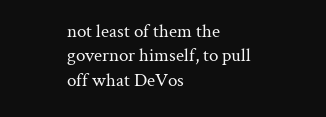not least of them the governor himself, to pull off what DeVos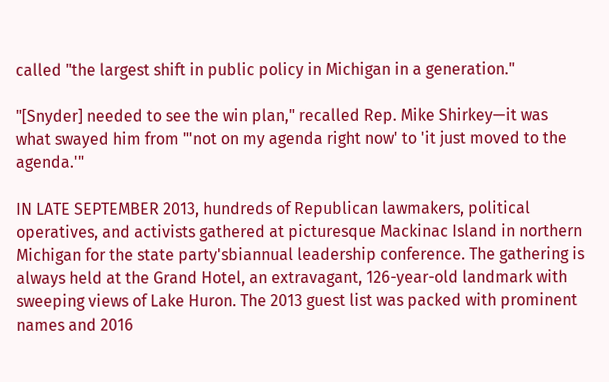called "the largest shift in public policy in Michigan in a generation."

"[Snyder] needed to see the win plan," recalled Rep. Mike Shirkey—it was what swayed him from "'not on my agenda right now' to 'it just moved to the agenda.'"

IN LATE SEPTEMBER 2013, hundreds of Republican lawmakers, political operatives, and activists gathered at picturesque Mackinac Island in northern Michigan for the state party'sbiannual leadership conference. The gathering is always held at the Grand Hotel, an extravagant, 126-year-old landmark with sweeping views of Lake Huron. The 2013 guest list was packed with prominent names and 2016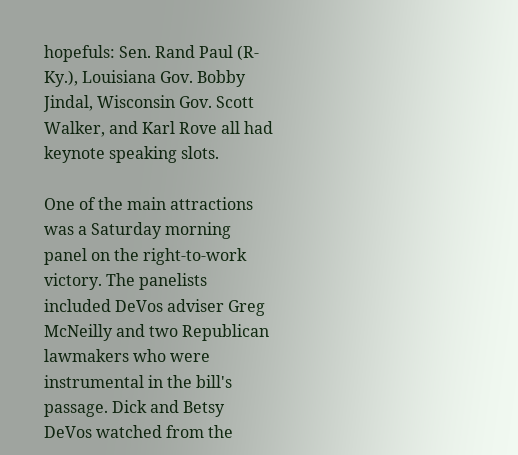hopefuls: Sen. Rand Paul (R-Ky.), Louisiana Gov. Bobby Jindal, Wisconsin Gov. Scott Walker, and Karl Rove all had keynote speaking slots.

One of the main attractions was a Saturday morning panel on the right-to-work victory. The panelists included DeVos adviser Greg McNeilly and two Republican lawmakers who were instrumental in the bill's passage. Dick and Betsy DeVos watched from the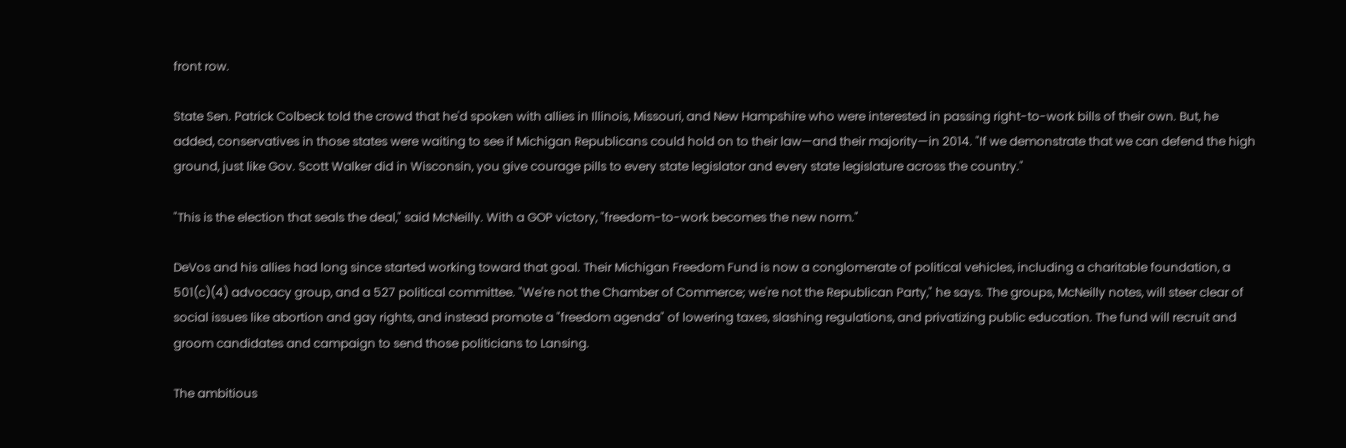front row.

State Sen. Patrick Colbeck told the crowd that he'd spoken with allies in Illinois, Missouri, and New Hampshire who were interested in passing right-to-work bills of their own. But, he added, conservatives in those states were waiting to see if Michigan Republicans could hold on to their law—and their majority—in 2014. "If we demonstrate that we can defend the high ground, just like Gov. Scott Walker did in Wisconsin, you give courage pills to every state legislator and every state legislature across the country."

"This is the election that seals the deal," said McNeilly. With a GOP victory, "freedom-to-work becomes the new norm."

DeVos and his allies had long since started working toward that goal. Their Michigan Freedom Fund is now a conglomerate of political vehicles, including a charitable foundation, a 501(c)(4) advocacy group, and a 527 political committee. "We're not the Chamber of Commerce; we're not the Republican Party," he says. The groups, McNeilly notes, will steer clear of social issues like abortion and gay rights, and instead promote a "freedom agenda" of lowering taxes, slashing regulations, and privatizing public education. The fund will recruit and groom candidates and campaign to send those politicians to Lansing.

The ambitious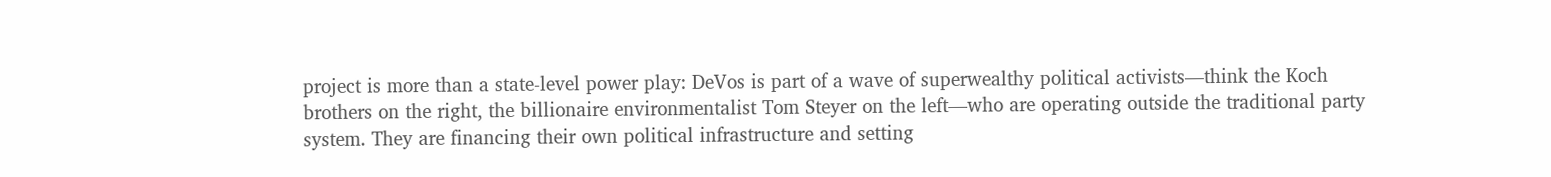project is more than a state-level power play: DeVos is part of a wave of superwealthy political activists—think the Koch brothers on the right, the billionaire environmentalist Tom Steyer on the left—who are operating outside the traditional party system. They are financing their own political infrastructure and setting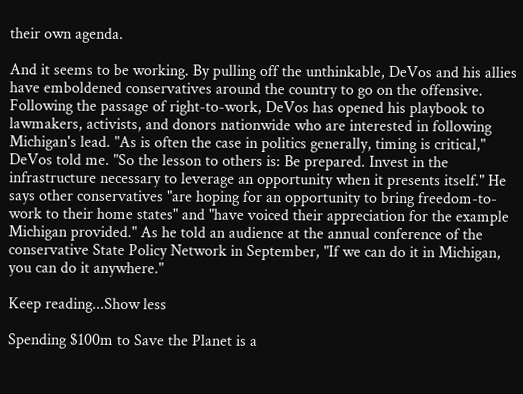their own agenda.

And it seems to be working. By pulling off the unthinkable, DeVos and his allies have emboldened conservatives around the country to go on the offensive. Following the passage of right-to-work, DeVos has opened his playbook to lawmakers, activists, and donors nationwide who are interested in following Michigan's lead. "As is often the case in politics generally, timing is critical," DeVos told me. "So the lesson to others is: Be prepared. Invest in the infrastructure necessary to leverage an opportunity when it presents itself." He says other conservatives "are hoping for an opportunity to bring freedom-to-work to their home states" and "have voiced their appreciation for the example Michigan provided." As he told an audience at the annual conference of the conservative State Policy Network in September, "If we can do it in Michigan, you can do it anywhere."

Keep reading...Show less

Spending $100m to Save the Planet is a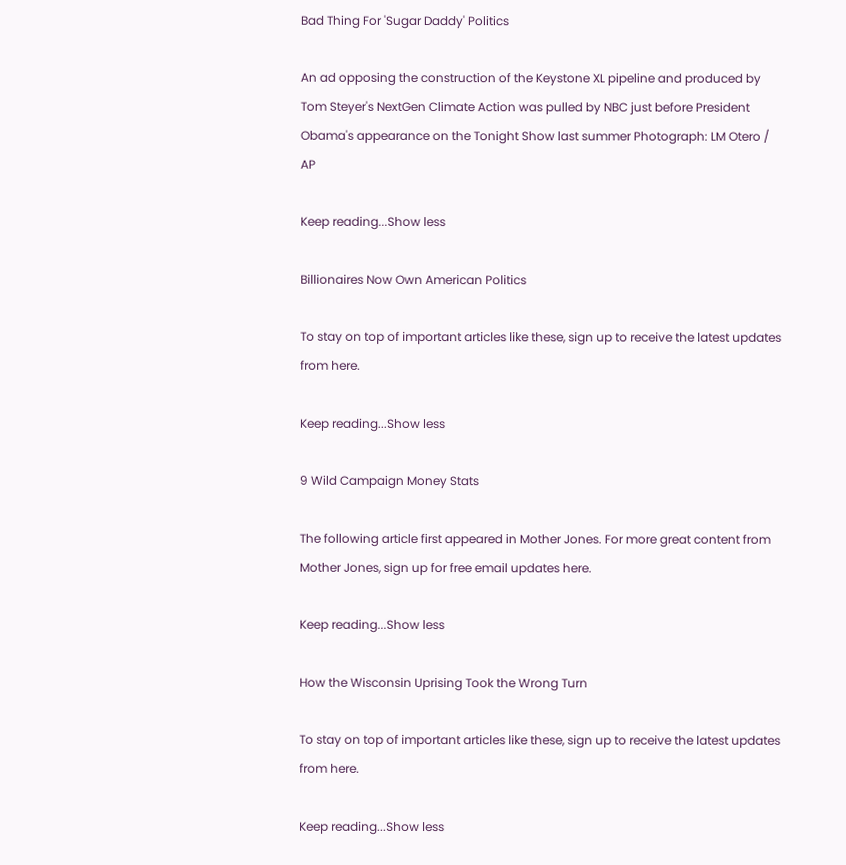Bad Thing For 'Sugar Daddy' Politics

An ad opposing the construction of the Keystone XL pipeline and produced by Tom Steyer's NextGen Climate Action was pulled by NBC just before President Obama's appearance on the Tonight Show last summer Photograph: LM Otero / AP

Keep reading...Show less

Billionaires Now Own American Politics

To stay on top of important articles like these, sign up to receive the latest updates from here.

Keep reading...Show less

9 Wild Campaign Money Stats

The following article first appeared in Mother Jones. For more great content from Mother Jones, sign up for free email updates here.

Keep reading...Show less

How the Wisconsin Uprising Took the Wrong Turn

To stay on top of important articles like these, sign up to receive the latest updates from here.

Keep reading...Show less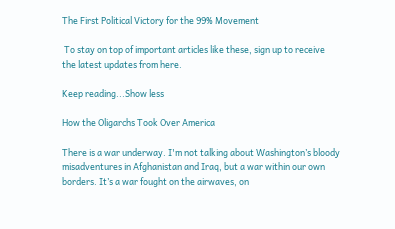The First Political Victory for the 99% Movement

 To stay on top of important articles like these, sign up to receive the latest updates from here.

Keep reading...Show less

How the Oligarchs Took Over America

There is a war underway. I'm not talking about Washington’s bloody misadventures in Afghanistan and Iraq, but a war within our own borders. It’s a war fought on the airwaves, on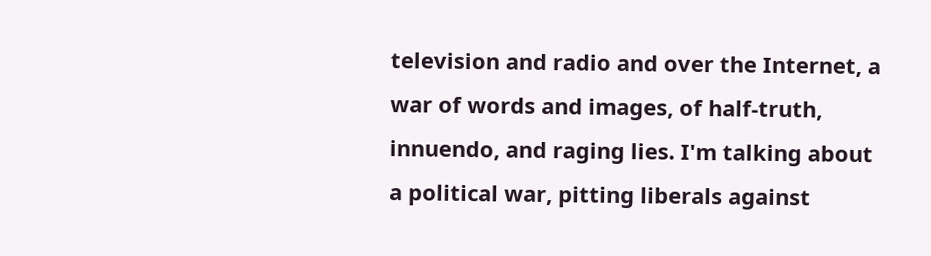television and radio and over the Internet, a war of words and images, of half-truth, innuendo, and raging lies. I'm talking about a political war, pitting liberals against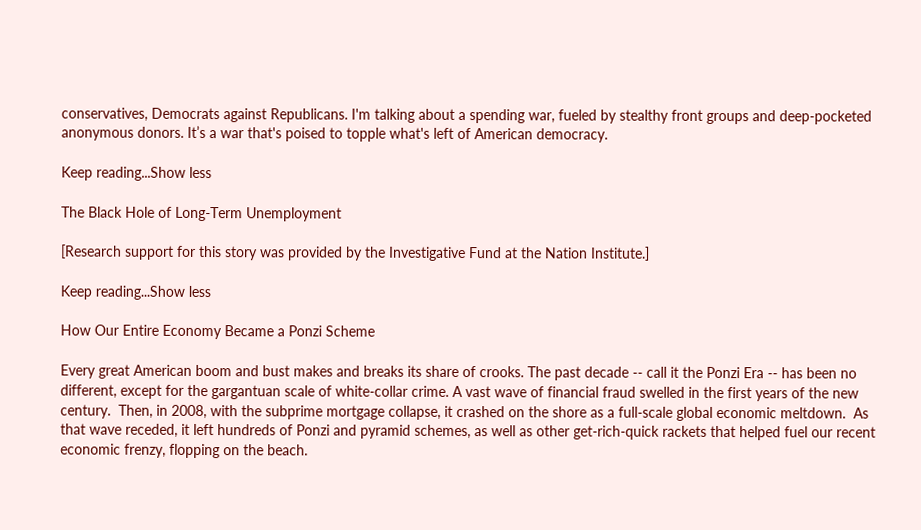conservatives, Democrats against Republicans. I'm talking about a spending war, fueled by stealthy front groups and deep-pocketed anonymous donors. It’s a war that's poised to topple what's left of American democracy.

Keep reading...Show less

The Black Hole of Long-Term Unemployment

[Research support for this story was provided by the Investigative Fund at the Nation Institute.]

Keep reading...Show less

How Our Entire Economy Became a Ponzi Scheme

Every great American boom and bust makes and breaks its share of crooks. The past decade -- call it the Ponzi Era -- has been no different, except for the gargantuan scale of white-collar crime. A vast wave of financial fraud swelled in the first years of the new century.  Then, in 2008, with the subprime mortgage collapse, it crashed on the shore as a full-scale global economic meltdown.  As that wave receded, it left hundreds of Ponzi and pyramid schemes, as well as other get-rich-quick rackets that helped fuel our recent economic frenzy, flopping on the beach.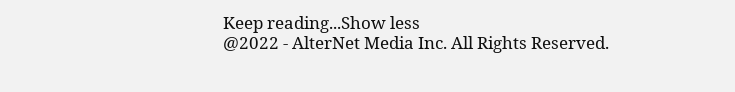Keep reading...Show less
@2022 - AlterNet Media Inc. All Rights Reserved.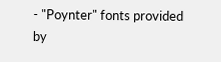- "Poynter" fonts provided by